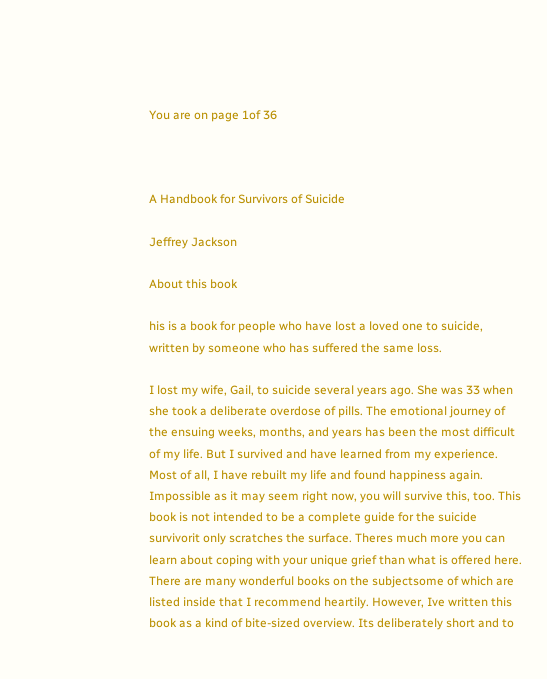You are on page 1of 36



A Handbook for Survivors of Suicide

Jeffrey Jackson

About this book

his is a book for people who have lost a loved one to suicide, written by someone who has suffered the same loss.

I lost my wife, Gail, to suicide several years ago. She was 33 when she took a deliberate overdose of pills. The emotional journey of the ensuing weeks, months, and years has been the most difficult of my life. But I survived and have learned from my experience. Most of all, I have rebuilt my life and found happiness again. Impossible as it may seem right now, you will survive this, too. This book is not intended to be a complete guide for the suicide survivorit only scratches the surface. Theres much more you can learn about coping with your unique grief than what is offered here. There are many wonderful books on the subjectsome of which are listed inside that I recommend heartily. However, Ive written this book as a kind of bite-sized overview. Its deliberately short and to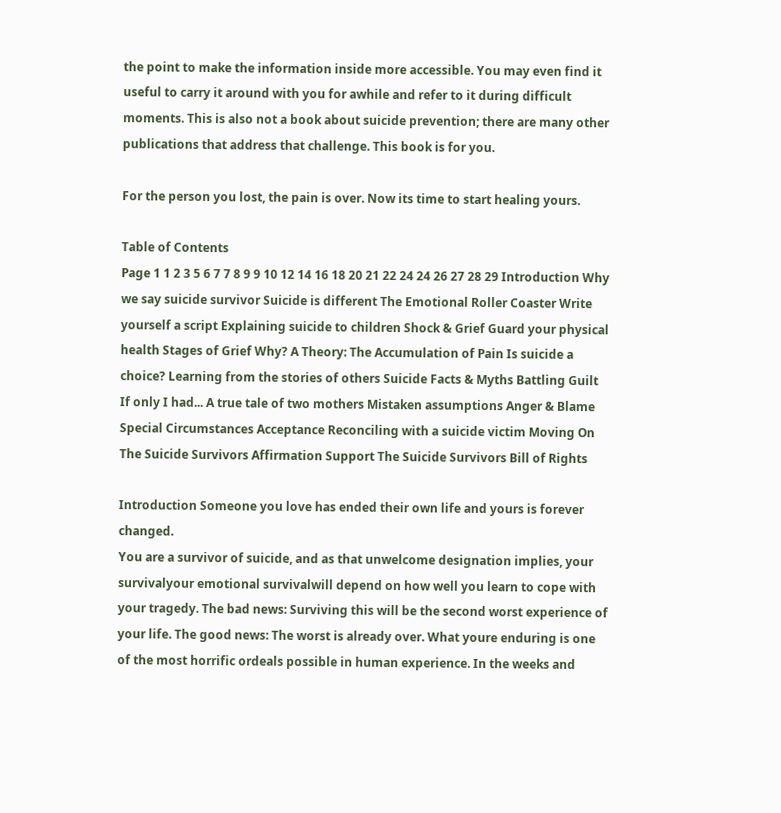the point to make the information inside more accessible. You may even find it useful to carry it around with you for awhile and refer to it during difficult moments. This is also not a book about suicide prevention; there are many other publications that address that challenge. This book is for you.

For the person you lost, the pain is over. Now its time to start healing yours.

Table of Contents
Page 1 1 2 3 5 6 7 7 8 9 9 10 12 14 16 18 20 21 22 24 24 26 27 28 29 Introduction Why we say suicide survivor Suicide is different The Emotional Roller Coaster Write yourself a script Explaining suicide to children Shock & Grief Guard your physical health Stages of Grief Why? A Theory: The Accumulation of Pain Is suicide a choice? Learning from the stories of others Suicide Facts & Myths Battling Guilt If only I had... A true tale of two mothers Mistaken assumptions Anger & Blame Special Circumstances Acceptance Reconciling with a suicide victim Moving On The Suicide Survivors Affirmation Support The Suicide Survivors Bill of Rights

Introduction Someone you love has ended their own life and yours is forever changed.
You are a survivor of suicide, and as that unwelcome designation implies, your survivalyour emotional survivalwill depend on how well you learn to cope with your tragedy. The bad news: Surviving this will be the second worst experience of your life. The good news: The worst is already over. What youre enduring is one of the most horrific ordeals possible in human experience. In the weeks and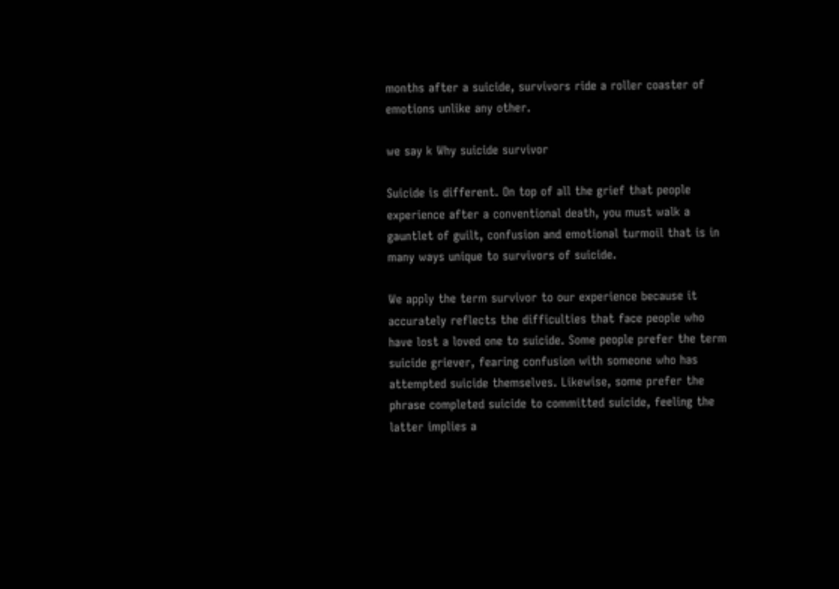months after a suicide, survivors ride a roller coaster of emotions unlike any other.

we say k Why suicide survivor

Suicide is different. On top of all the grief that people experience after a conventional death, you must walk a gauntlet of guilt, confusion and emotional turmoil that is in many ways unique to survivors of suicide.

We apply the term survivor to our experience because it accurately reflects the difficulties that face people who have lost a loved one to suicide. Some people prefer the term suicide griever, fearing confusion with someone who has attempted suicide themselves. Likewise, some prefer the phrase completed suicide to committed suicide, feeling the latter implies a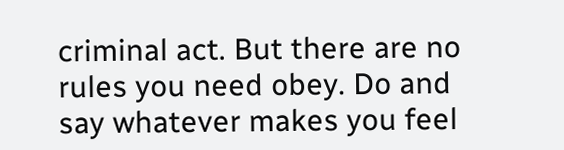criminal act. But there are no rules you need obey. Do and say whatever makes you feel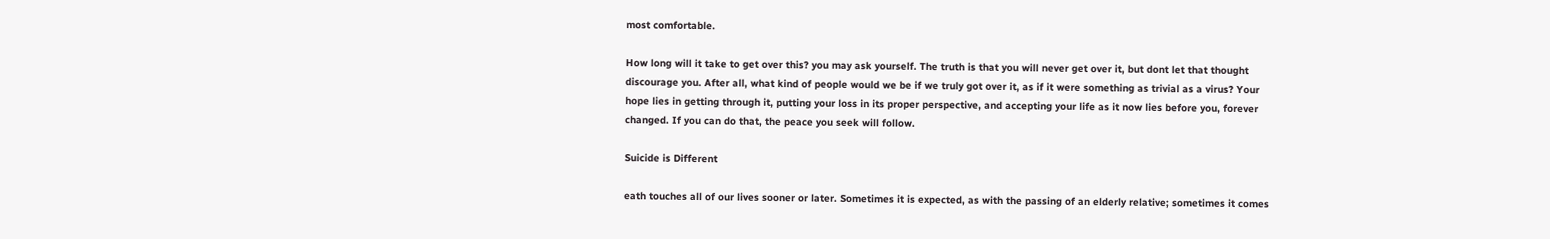most comfortable.

How long will it take to get over this? you may ask yourself. The truth is that you will never get over it, but dont let that thought discourage you. After all, what kind of people would we be if we truly got over it, as if it were something as trivial as a virus? Your hope lies in getting through it, putting your loss in its proper perspective, and accepting your life as it now lies before you, forever changed. If you can do that, the peace you seek will follow.

Suicide is Different

eath touches all of our lives sooner or later. Sometimes it is expected, as with the passing of an elderly relative; sometimes it comes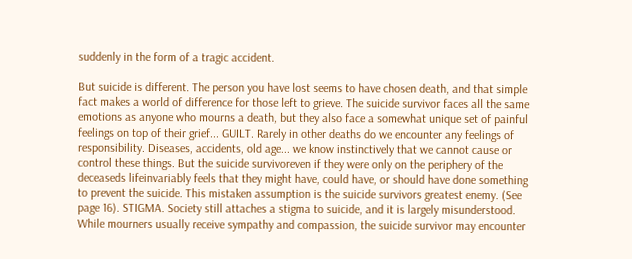suddenly in the form of a tragic accident.

But suicide is different. The person you have lost seems to have chosen death, and that simple fact makes a world of difference for those left to grieve. The suicide survivor faces all the same emotions as anyone who mourns a death, but they also face a somewhat unique set of painful feelings on top of their grief... GUILT. Rarely in other deaths do we encounter any feelings of responsibility. Diseases, accidents, old age... we know instinctively that we cannot cause or control these things. But the suicide survivoreven if they were only on the periphery of the deceaseds lifeinvariably feels that they might have, could have, or should have done something to prevent the suicide. This mistaken assumption is the suicide survivors greatest enemy. (See page 16). STIGMA. Society still attaches a stigma to suicide, and it is largely misunderstood. While mourners usually receive sympathy and compassion, the suicide survivor may encounter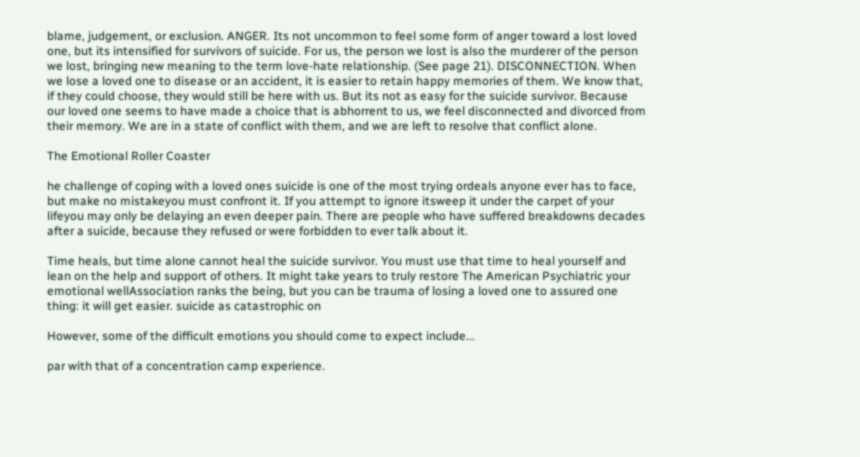blame, judgement, or exclusion. ANGER. Its not uncommon to feel some form of anger toward a lost loved one, but its intensified for survivors of suicide. For us, the person we lost is also the murderer of the person we lost, bringing new meaning to the term love-hate relationship. (See page 21). DISCONNECTION. When we lose a loved one to disease or an accident, it is easier to retain happy memories of them. We know that, if they could choose, they would still be here with us. But its not as easy for the suicide survivor. Because our loved one seems to have made a choice that is abhorrent to us, we feel disconnected and divorced from their memory. We are in a state of conflict with them, and we are left to resolve that conflict alone.

The Emotional Roller Coaster

he challenge of coping with a loved ones suicide is one of the most trying ordeals anyone ever has to face, but make no mistakeyou must confront it. If you attempt to ignore itsweep it under the carpet of your lifeyou may only be delaying an even deeper pain. There are people who have suffered breakdowns decades after a suicide, because they refused or were forbidden to ever talk about it.

Time heals, but time alone cannot heal the suicide survivor. You must use that time to heal yourself and lean on the help and support of others. It might take years to truly restore The American Psychiatric your emotional wellAssociation ranks the being, but you can be trauma of losing a loved one to assured one thing: it will get easier. suicide as catastrophic on

However, some of the difficult emotions you should come to expect include...

par with that of a concentration camp experience.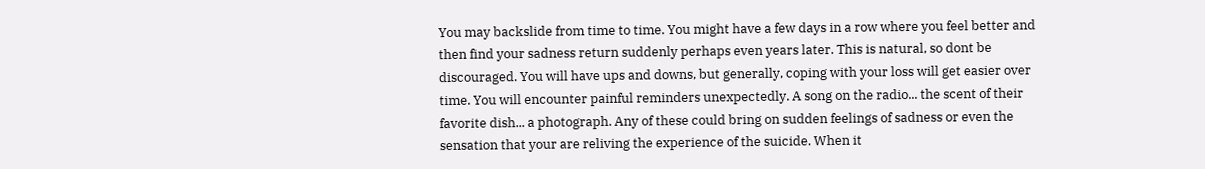You may backslide from time to time. You might have a few days in a row where you feel better and then find your sadness return suddenly perhaps even years later. This is natural, so dont be discouraged. You will have ups and downs, but generally, coping with your loss will get easier over time. You will encounter painful reminders unexpectedly. A song on the radio... the scent of their favorite dish... a photograph. Any of these could bring on sudden feelings of sadness or even the sensation that your are reliving the experience of the suicide. When it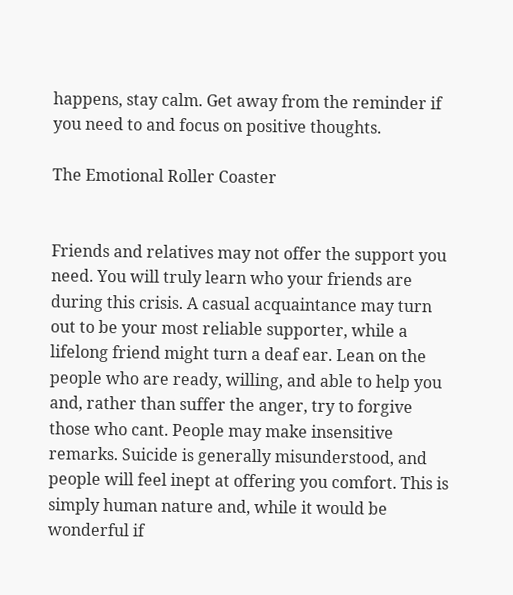happens, stay calm. Get away from the reminder if you need to and focus on positive thoughts.

The Emotional Roller Coaster


Friends and relatives may not offer the support you need. You will truly learn who your friends are during this crisis. A casual acquaintance may turn out to be your most reliable supporter, while a lifelong friend might turn a deaf ear. Lean on the people who are ready, willing, and able to help you and, rather than suffer the anger, try to forgive those who cant. People may make insensitive remarks. Suicide is generally misunderstood, and people will feel inept at offering you comfort. This is simply human nature and, while it would be wonderful if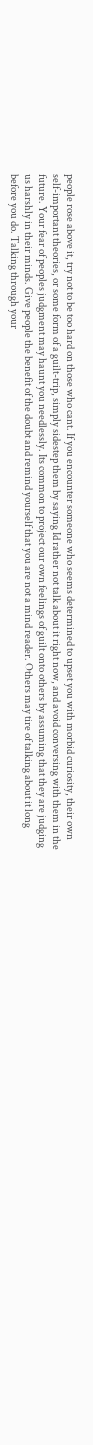people rose above it, try not to be too hard on those who cant. If you encounter someone who seems determined to upset you with morbid curiosity, their own self-important theories, or some form of a guilt-trip, simply sidestep them by saying Id rather not talk about it right now, and avoid conversing with them in the future. Your fear of peoples judgment may haunt you needlessly. Its common to project our own feelings of guilt onto others by assuming that they are judging us harshly in their minds. Give people the benefit of the doubt and remind yourself that you are not a mind reader. Others may tire of talking about it long before you do. Talking through your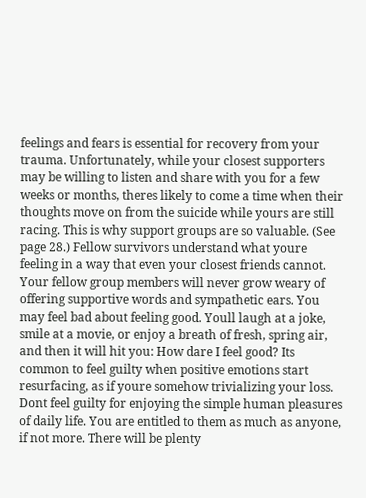feelings and fears is essential for recovery from your trauma. Unfortunately, while your closest supporters may be willing to listen and share with you for a few weeks or months, theres likely to come a time when their thoughts move on from the suicide while yours are still racing. This is why support groups are so valuable. (See page 28.) Fellow survivors understand what youre feeling in a way that even your closest friends cannot. Your fellow group members will never grow weary of offering supportive words and sympathetic ears. You may feel bad about feeling good. Youll laugh at a joke, smile at a movie, or enjoy a breath of fresh, spring air, and then it will hit you: How dare I feel good? Its common to feel guilty when positive emotions start resurfacing, as if youre somehow trivializing your loss. Dont feel guilty for enjoying the simple human pleasures of daily life. You are entitled to them as much as anyone, if not more. There will be plenty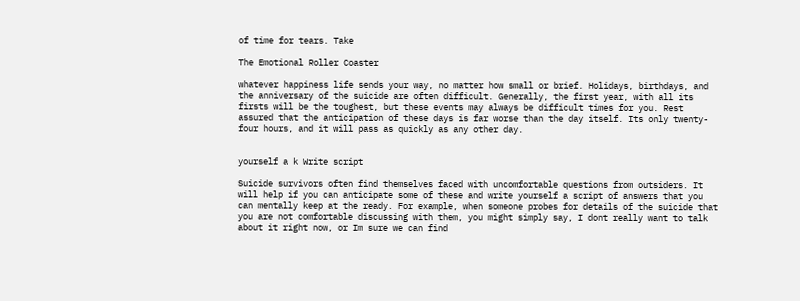of time for tears. Take

The Emotional Roller Coaster

whatever happiness life sends your way, no matter how small or brief. Holidays, birthdays, and the anniversary of the suicide are often difficult. Generally, the first year, with all its firsts will be the toughest, but these events may always be difficult times for you. Rest assured that the anticipation of these days is far worse than the day itself. Its only twenty-four hours, and it will pass as quickly as any other day.


yourself a k Write script

Suicide survivors often find themselves faced with uncomfortable questions from outsiders. It will help if you can anticipate some of these and write yourself a script of answers that you can mentally keep at the ready. For example, when someone probes for details of the suicide that you are not comfortable discussing with them, you might simply say, I dont really want to talk about it right now, or Im sure we can find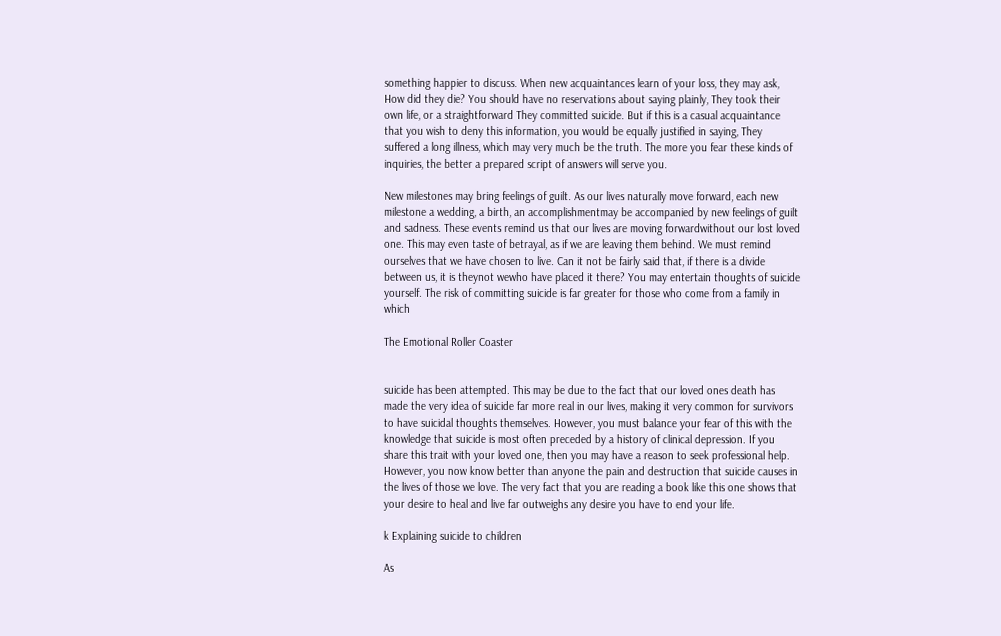something happier to discuss. When new acquaintances learn of your loss, they may ask, How did they die? You should have no reservations about saying plainly, They took their own life, or a straightforward They committed suicide. But if this is a casual acquaintance that you wish to deny this information, you would be equally justified in saying, They suffered a long illness, which may very much be the truth. The more you fear these kinds of inquiries, the better a prepared script of answers will serve you.

New milestones may bring feelings of guilt. As our lives naturally move forward, each new milestone a wedding, a birth, an accomplishmentmay be accompanied by new feelings of guilt and sadness. These events remind us that our lives are moving forwardwithout our lost loved one. This may even taste of betrayal, as if we are leaving them behind. We must remind ourselves that we have chosen to live. Can it not be fairly said that, if there is a divide between us, it is theynot wewho have placed it there? You may entertain thoughts of suicide yourself. The risk of committing suicide is far greater for those who come from a family in which

The Emotional Roller Coaster


suicide has been attempted. This may be due to the fact that our loved ones death has made the very idea of suicide far more real in our lives, making it very common for survivors to have suicidal thoughts themselves. However, you must balance your fear of this with the knowledge that suicide is most often preceded by a history of clinical depression. If you share this trait with your loved one, then you may have a reason to seek professional help. However, you now know better than anyone the pain and destruction that suicide causes in the lives of those we love. The very fact that you are reading a book like this one shows that your desire to heal and live far outweighs any desire you have to end your life.

k Explaining suicide to children

As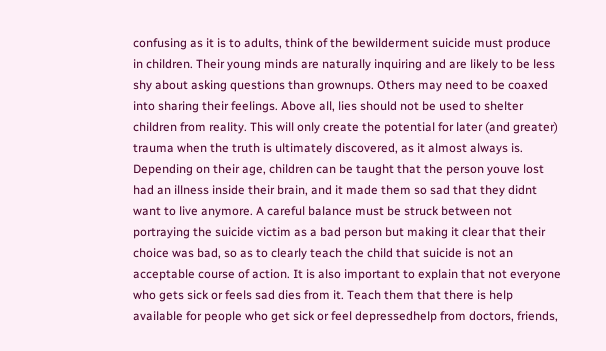confusing as it is to adults, think of the bewilderment suicide must produce in children. Their young minds are naturally inquiring and are likely to be less shy about asking questions than grownups. Others may need to be coaxed into sharing their feelings. Above all, lies should not be used to shelter children from reality. This will only create the potential for later (and greater) trauma when the truth is ultimately discovered, as it almost always is. Depending on their age, children can be taught that the person youve lost had an illness inside their brain, and it made them so sad that they didnt want to live anymore. A careful balance must be struck between not portraying the suicide victim as a bad person but making it clear that their choice was bad, so as to clearly teach the child that suicide is not an acceptable course of action. It is also important to explain that not everyone who gets sick or feels sad dies from it. Teach them that there is help available for people who get sick or feel depressedhelp from doctors, friends,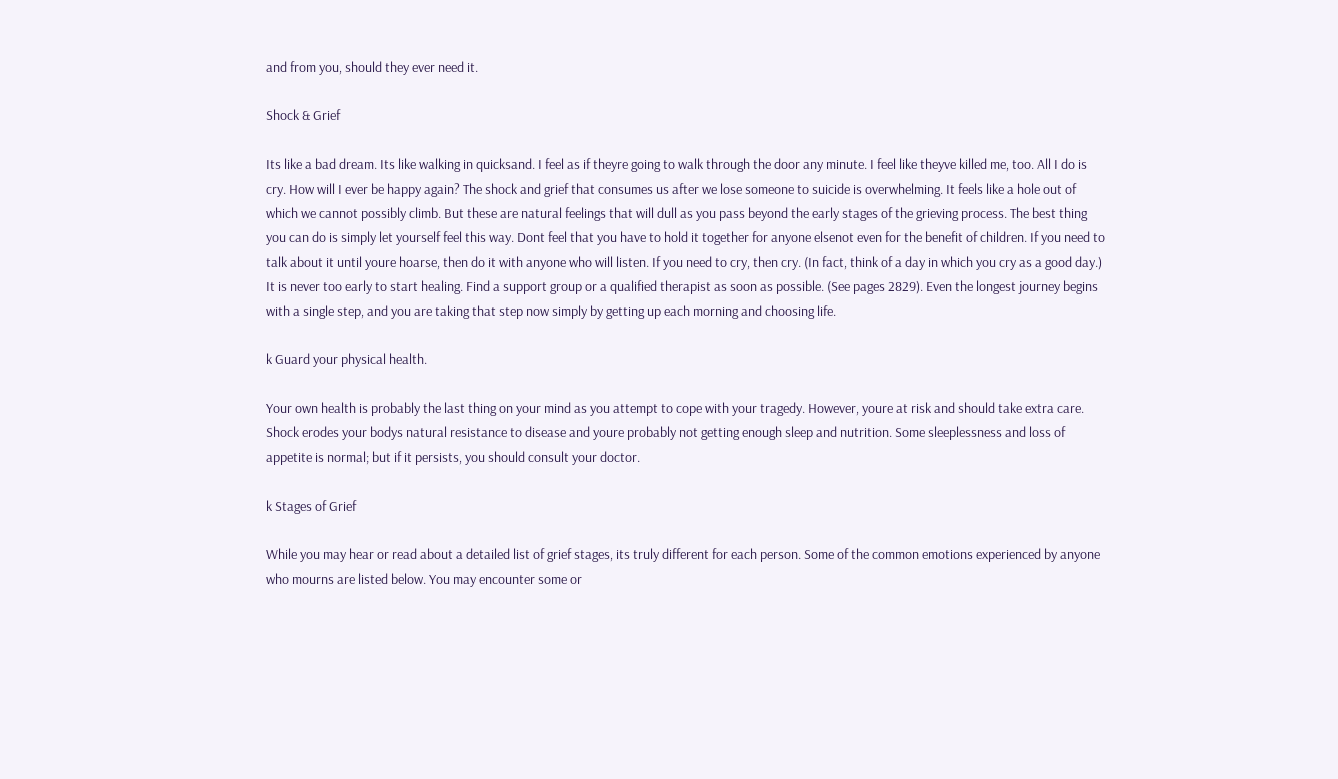and from you, should they ever need it.

Shock & Grief

Its like a bad dream. Its like walking in quicksand. I feel as if theyre going to walk through the door any minute. I feel like theyve killed me, too. All I do is cry. How will I ever be happy again? The shock and grief that consumes us after we lose someone to suicide is overwhelming. It feels like a hole out of which we cannot possibly climb. But these are natural feelings that will dull as you pass beyond the early stages of the grieving process. The best thing you can do is simply let yourself feel this way. Dont feel that you have to hold it together for anyone elsenot even for the benefit of children. If you need to talk about it until youre hoarse, then do it with anyone who will listen. If you need to cry, then cry. (In fact, think of a day in which you cry as a good day.) It is never too early to start healing. Find a support group or a qualified therapist as soon as possible. (See pages 2829). Even the longest journey begins with a single step, and you are taking that step now simply by getting up each morning and choosing life.

k Guard your physical health.

Your own health is probably the last thing on your mind as you attempt to cope with your tragedy. However, youre at risk and should take extra care. Shock erodes your bodys natural resistance to disease and youre probably not getting enough sleep and nutrition. Some sleeplessness and loss of appetite is normal; but if it persists, you should consult your doctor.

k Stages of Grief

While you may hear or read about a detailed list of grief stages, its truly different for each person. Some of the common emotions experienced by anyone who mourns are listed below. You may encounter some or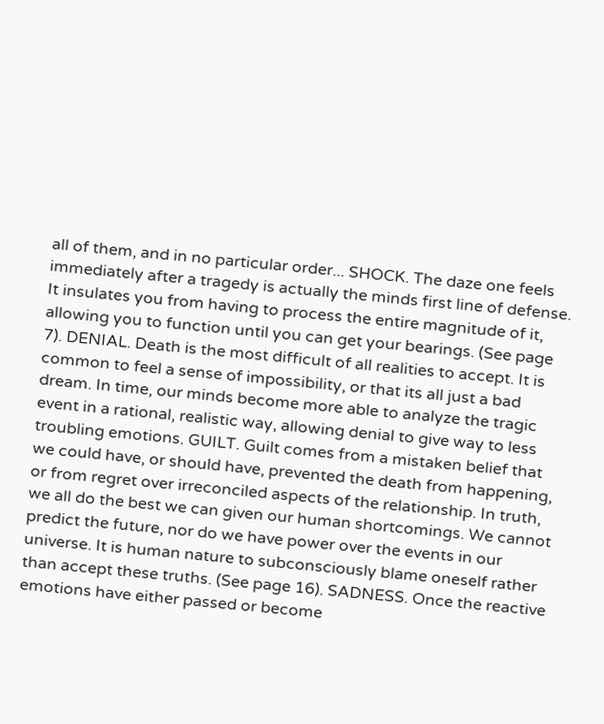all of them, and in no particular order... SHOCK. The daze one feels immediately after a tragedy is actually the minds first line of defense. It insulates you from having to process the entire magnitude of it, allowing you to function until you can get your bearings. (See page 7). DENIAL. Death is the most difficult of all realities to accept. It is common to feel a sense of impossibility, or that its all just a bad dream. In time, our minds become more able to analyze the tragic event in a rational, realistic way, allowing denial to give way to less troubling emotions. GUILT. Guilt comes from a mistaken belief that we could have, or should have, prevented the death from happening, or from regret over irreconciled aspects of the relationship. In truth, we all do the best we can given our human shortcomings. We cannot predict the future, nor do we have power over the events in our universe. It is human nature to subconsciously blame oneself rather than accept these truths. (See page 16). SADNESS. Once the reactive emotions have either passed or become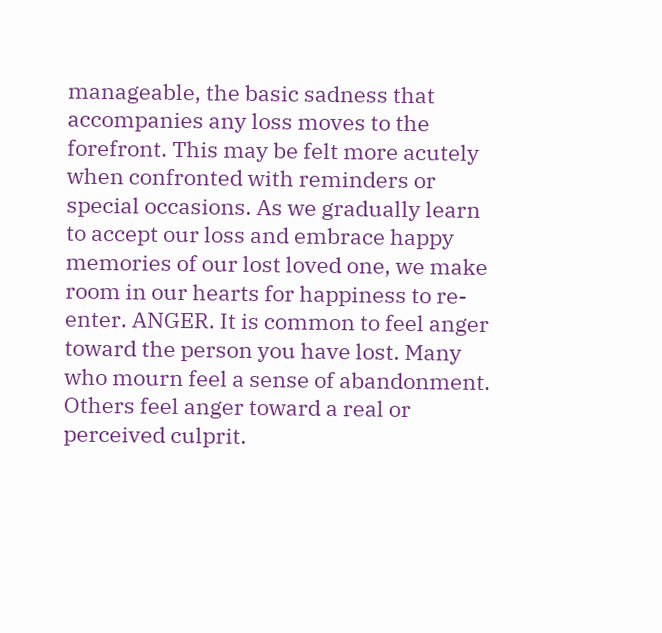manageable, the basic sadness that accompanies any loss moves to the forefront. This may be felt more acutely when confronted with reminders or special occasions. As we gradually learn to accept our loss and embrace happy memories of our lost loved one, we make room in our hearts for happiness to re-enter. ANGER. It is common to feel anger toward the person you have lost. Many who mourn feel a sense of abandonment. Others feel anger toward a real or perceived culprit.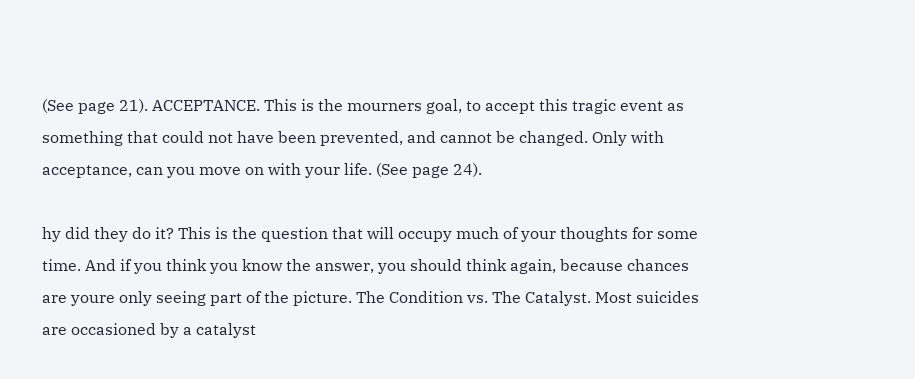(See page 21). ACCEPTANCE. This is the mourners goal, to accept this tragic event as something that could not have been prevented, and cannot be changed. Only with acceptance, can you move on with your life. (See page 24).

hy did they do it? This is the question that will occupy much of your thoughts for some time. And if you think you know the answer, you should think again, because chances are youre only seeing part of the picture. The Condition vs. The Catalyst. Most suicides are occasioned by a catalyst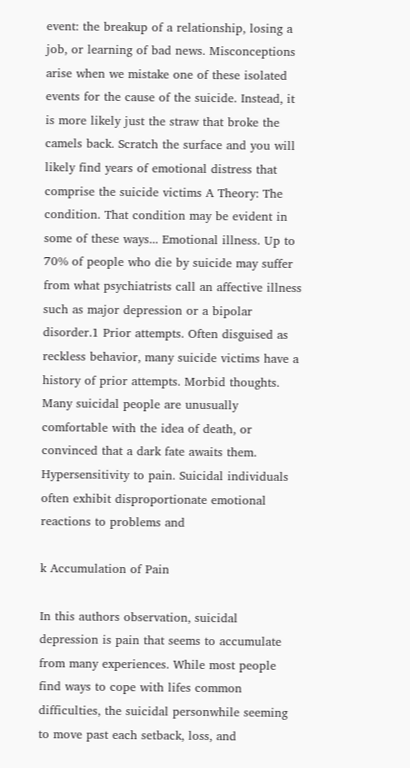event: the breakup of a relationship, losing a job, or learning of bad news. Misconceptions arise when we mistake one of these isolated events for the cause of the suicide. Instead, it is more likely just the straw that broke the camels back. Scratch the surface and you will likely find years of emotional distress that comprise the suicide victims A Theory: The condition. That condition may be evident in some of these ways... Emotional illness. Up to 70% of people who die by suicide may suffer from what psychiatrists call an affective illness such as major depression or a bipolar disorder.1 Prior attempts. Often disguised as reckless behavior, many suicide victims have a history of prior attempts. Morbid thoughts. Many suicidal people are unusually comfortable with the idea of death, or convinced that a dark fate awaits them. Hypersensitivity to pain. Suicidal individuals often exhibit disproportionate emotional reactions to problems and

k Accumulation of Pain

In this authors observation, suicidal depression is pain that seems to accumulate from many experiences. While most people find ways to cope with lifes common difficulties, the suicidal personwhile seeming to move past each setback, loss, and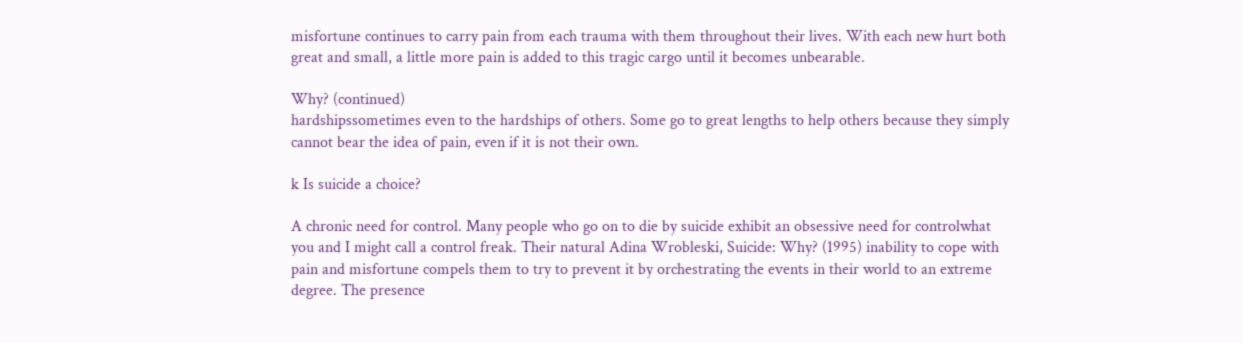misfortune continues to carry pain from each trauma with them throughout their lives. With each new hurt both great and small, a little more pain is added to this tragic cargo until it becomes unbearable.

Why? (continued)
hardshipssometimes even to the hardships of others. Some go to great lengths to help others because they simply cannot bear the idea of pain, even if it is not their own.

k Is suicide a choice?

A chronic need for control. Many people who go on to die by suicide exhibit an obsessive need for controlwhat you and I might call a control freak. Their natural Adina Wrobleski, Suicide: Why? (1995) inability to cope with pain and misfortune compels them to try to prevent it by orchestrating the events in their world to an extreme degree. The presence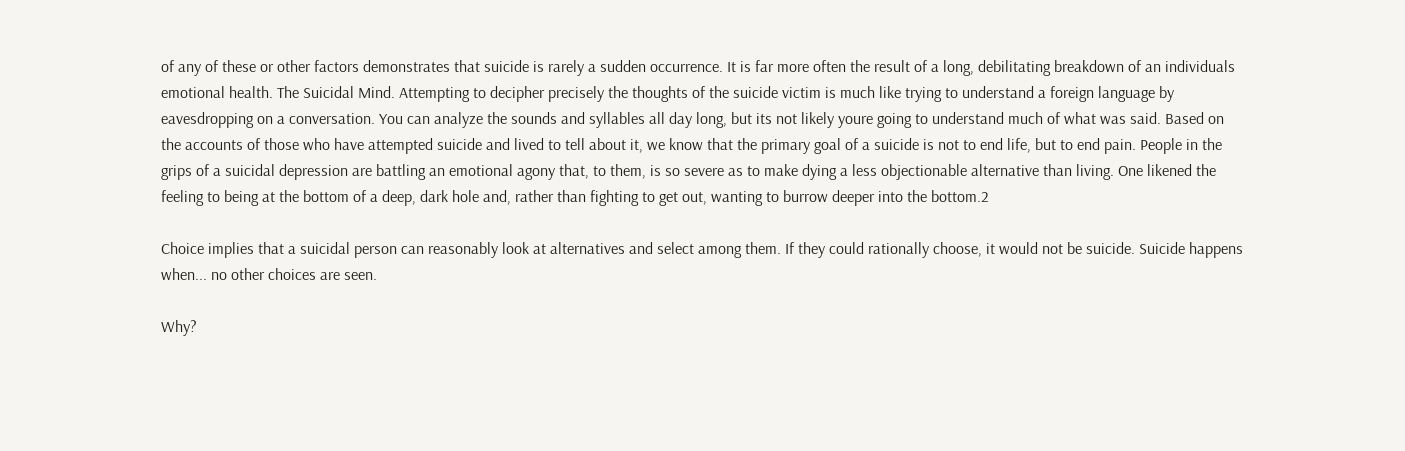of any of these or other factors demonstrates that suicide is rarely a sudden occurrence. It is far more often the result of a long, debilitating breakdown of an individuals emotional health. The Suicidal Mind. Attempting to decipher precisely the thoughts of the suicide victim is much like trying to understand a foreign language by eavesdropping on a conversation. You can analyze the sounds and syllables all day long, but its not likely youre going to understand much of what was said. Based on the accounts of those who have attempted suicide and lived to tell about it, we know that the primary goal of a suicide is not to end life, but to end pain. People in the grips of a suicidal depression are battling an emotional agony that, to them, is so severe as to make dying a less objectionable alternative than living. One likened the feeling to being at the bottom of a deep, dark hole and, rather than fighting to get out, wanting to burrow deeper into the bottom.2

Choice implies that a suicidal person can reasonably look at alternatives and select among them. If they could rationally choose, it would not be suicide. Suicide happens when... no other choices are seen.

Why?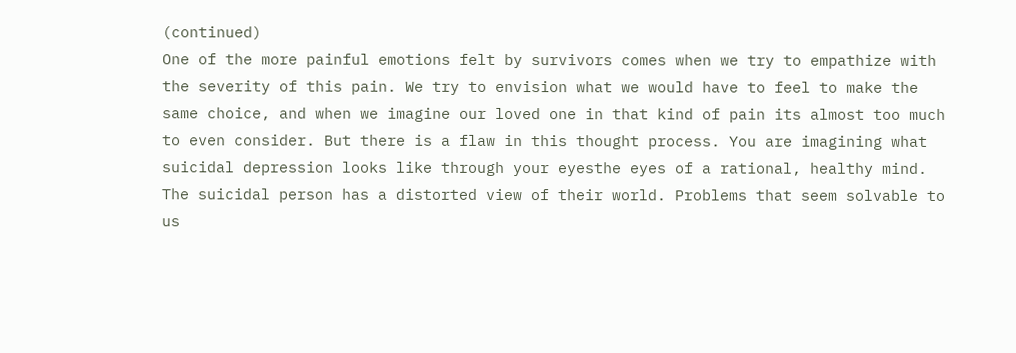(continued)
One of the more painful emotions felt by survivors comes when we try to empathize with the severity of this pain. We try to envision what we would have to feel to make the same choice, and when we imagine our loved one in that kind of pain its almost too much to even consider. But there is a flaw in this thought process. You are imagining what suicidal depression looks like through your eyesthe eyes of a rational, healthy mind. The suicidal person has a distorted view of their world. Problems that seem solvable to us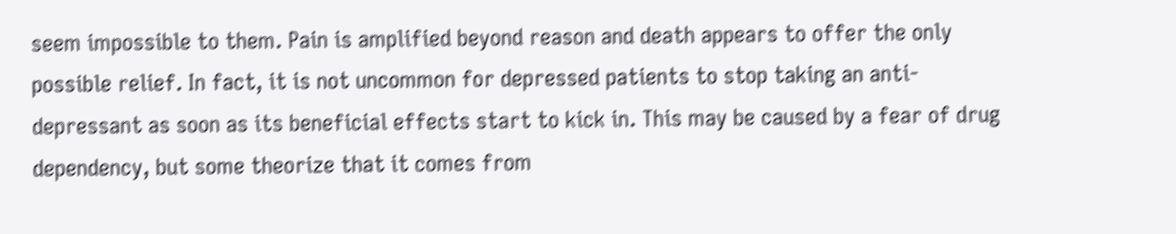seem impossible to them. Pain is amplified beyond reason and death appears to offer the only possible relief. In fact, it is not uncommon for depressed patients to stop taking an anti-depressant as soon as its beneficial effects start to kick in. This may be caused by a fear of drug dependency, but some theorize that it comes from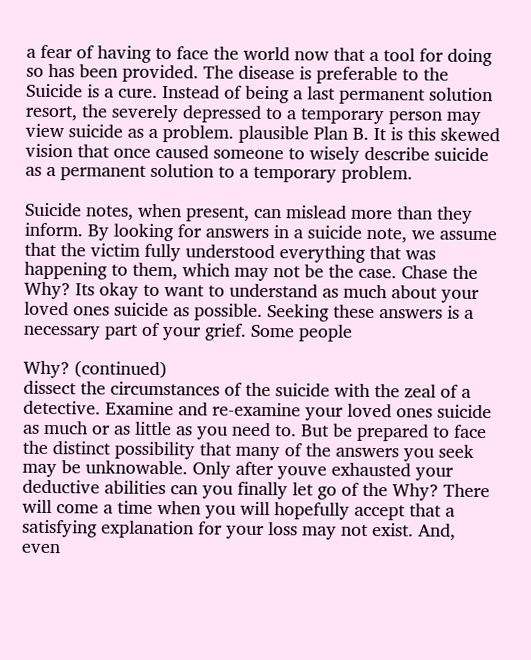a fear of having to face the world now that a tool for doing so has been provided. The disease is preferable to the Suicide is a cure. Instead of being a last permanent solution resort, the severely depressed to a temporary person may view suicide as a problem. plausible Plan B. It is this skewed vision that once caused someone to wisely describe suicide as a permanent solution to a temporary problem.

Suicide notes, when present, can mislead more than they inform. By looking for answers in a suicide note, we assume that the victim fully understood everything that was happening to them, which may not be the case. Chase the Why? Its okay to want to understand as much about your loved ones suicide as possible. Seeking these answers is a necessary part of your grief. Some people

Why? (continued)
dissect the circumstances of the suicide with the zeal of a detective. Examine and re-examine your loved ones suicide as much or as little as you need to. But be prepared to face the distinct possibility that many of the answers you seek may be unknowable. Only after youve exhausted your deductive abilities can you finally let go of the Why? There will come a time when you will hopefully accept that a satisfying explanation for your loss may not exist. And, even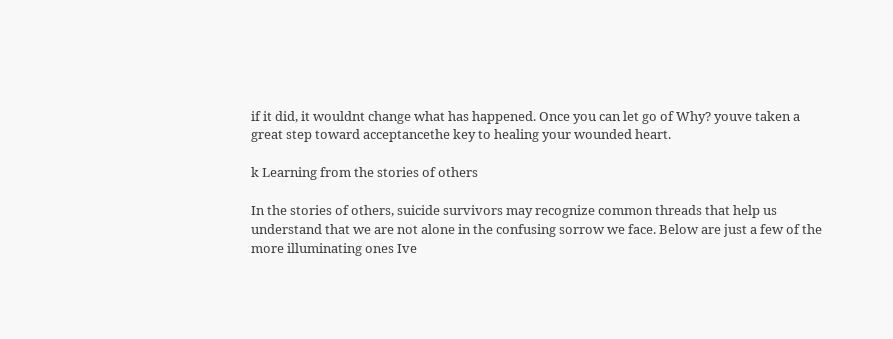if it did, it wouldnt change what has happened. Once you can let go of Why? youve taken a great step toward acceptancethe key to healing your wounded heart.

k Learning from the stories of others

In the stories of others, suicide survivors may recognize common threads that help us understand that we are not alone in the confusing sorrow we face. Below are just a few of the more illuminating ones Ive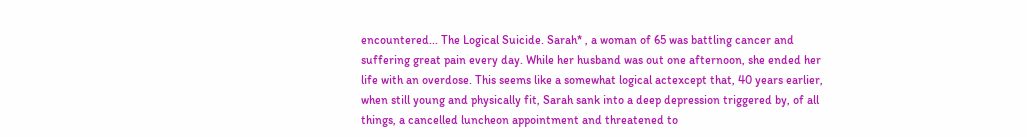encountered... The Logical Suicide. Sarah* , a woman of 65 was battling cancer and suffering great pain every day. While her husband was out one afternoon, she ended her life with an overdose. This seems like a somewhat logical actexcept that, 40 years earlier, when still young and physically fit, Sarah sank into a deep depression triggered by, of all things, a cancelled luncheon appointment and threatened to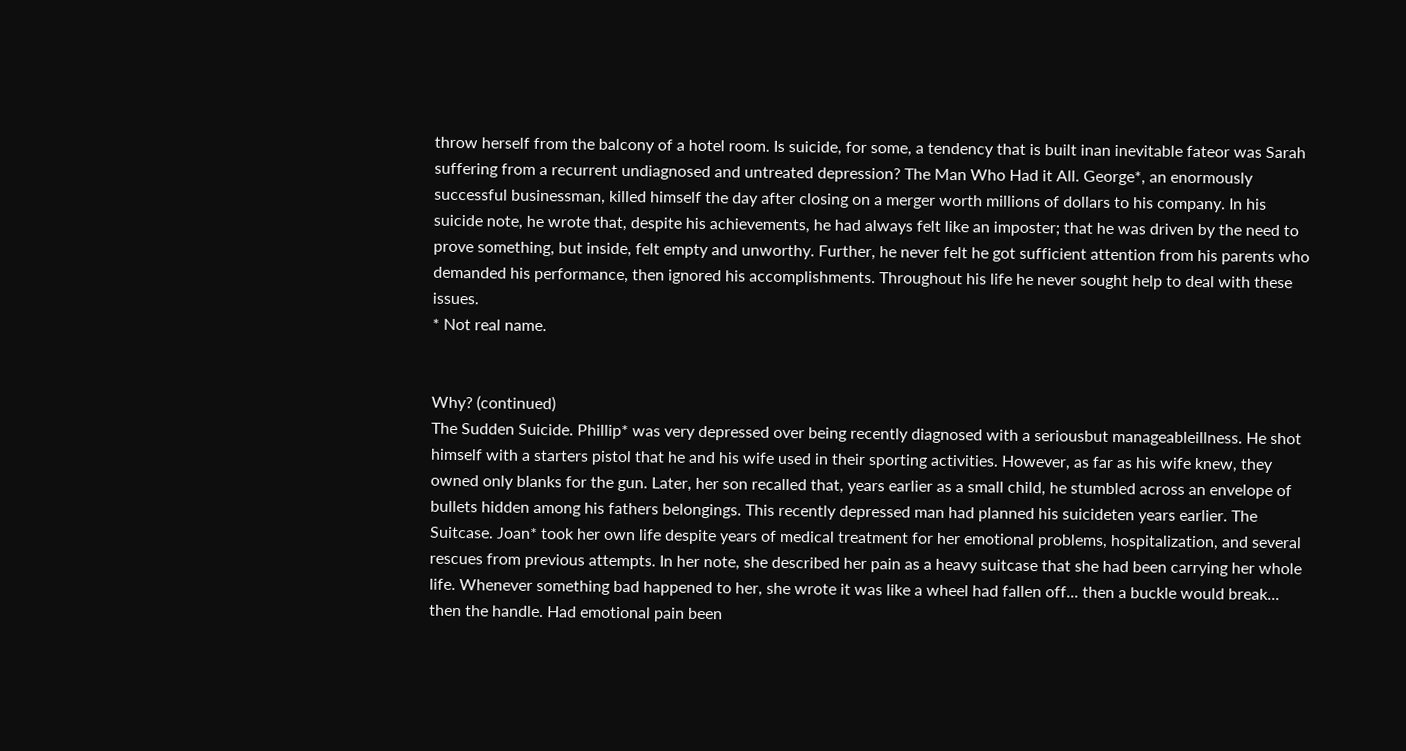throw herself from the balcony of a hotel room. Is suicide, for some, a tendency that is built inan inevitable fateor was Sarah suffering from a recurrent undiagnosed and untreated depression? The Man Who Had it All. George*, an enormously successful businessman, killed himself the day after closing on a merger worth millions of dollars to his company. In his suicide note, he wrote that, despite his achievements, he had always felt like an imposter; that he was driven by the need to prove something, but inside, felt empty and unworthy. Further, he never felt he got sufficient attention from his parents who demanded his performance, then ignored his accomplishments. Throughout his life he never sought help to deal with these issues.
* Not real name.


Why? (continued)
The Sudden Suicide. Phillip* was very depressed over being recently diagnosed with a seriousbut manageableillness. He shot himself with a starters pistol that he and his wife used in their sporting activities. However, as far as his wife knew, they owned only blanks for the gun. Later, her son recalled that, years earlier as a small child, he stumbled across an envelope of bullets hidden among his fathers belongings. This recently depressed man had planned his suicideten years earlier. The Suitcase. Joan* took her own life despite years of medical treatment for her emotional problems, hospitalization, and several rescues from previous attempts. In her note, she described her pain as a heavy suitcase that she had been carrying her whole life. Whenever something bad happened to her, she wrote it was like a wheel had fallen off... then a buckle would break... then the handle. Had emotional pain been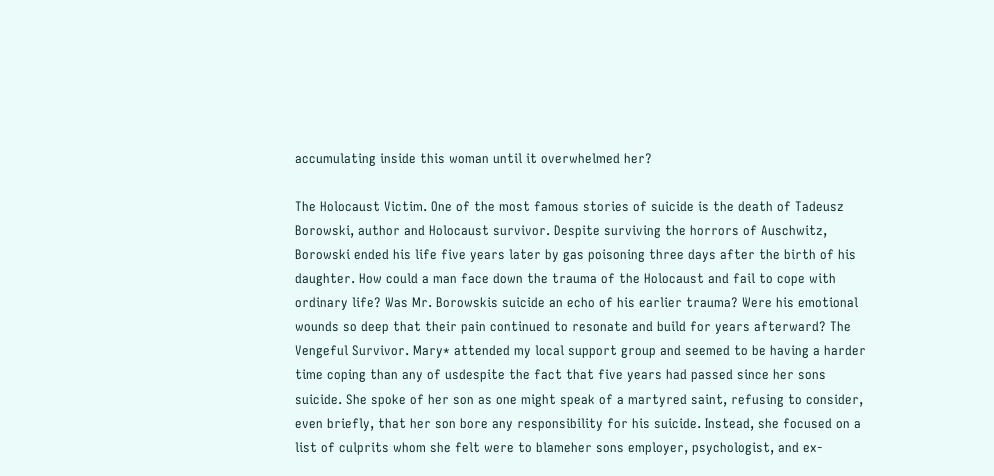accumulating inside this woman until it overwhelmed her?

The Holocaust Victim. One of the most famous stories of suicide is the death of Tadeusz Borowski, author and Holocaust survivor. Despite surviving the horrors of Auschwitz, Borowski ended his life five years later by gas poisoning three days after the birth of his daughter. How could a man face down the trauma of the Holocaust and fail to cope with ordinary life? Was Mr. Borowskis suicide an echo of his earlier trauma? Were his emotional wounds so deep that their pain continued to resonate and build for years afterward? The Vengeful Survivor. Mary* attended my local support group and seemed to be having a harder time coping than any of usdespite the fact that five years had passed since her sons suicide. She spoke of her son as one might speak of a martyred saint, refusing to consider, even briefly, that her son bore any responsibility for his suicide. Instead, she focused on a list of culprits whom she felt were to blameher sons employer, psychologist, and ex-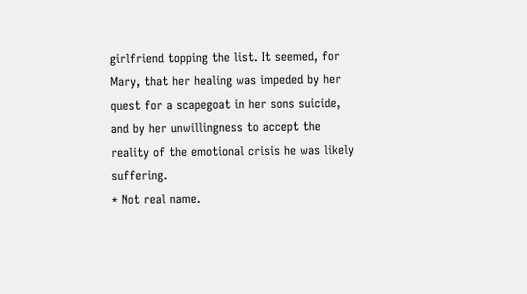girlfriend topping the list. It seemed, for Mary, that her healing was impeded by her quest for a scapegoat in her sons suicide, and by her unwillingness to accept the reality of the emotional crisis he was likely suffering.
* Not real name.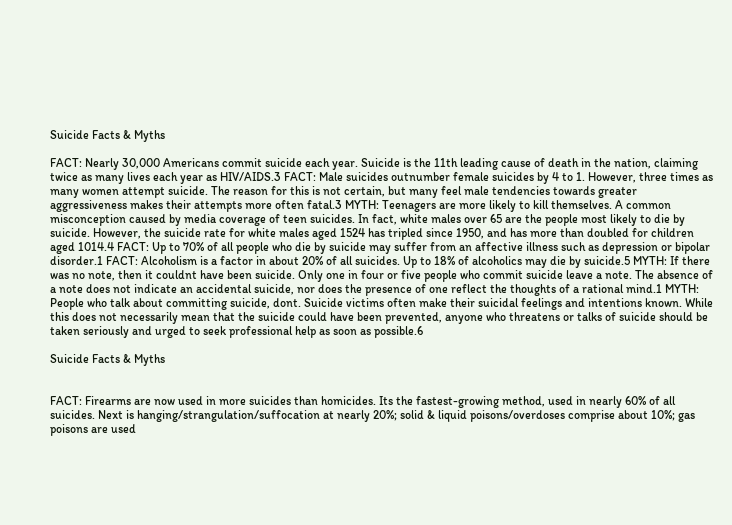Suicide Facts & Myths

FACT: Nearly 30,000 Americans commit suicide each year. Suicide is the 11th leading cause of death in the nation, claiming twice as many lives each year as HIV/AIDS.3 FACT: Male suicides outnumber female suicides by 4 to 1. However, three times as many women attempt suicide. The reason for this is not certain, but many feel male tendencies towards greater aggressiveness makes their attempts more often fatal.3 MYTH: Teenagers are more likely to kill themselves. A common misconception caused by media coverage of teen suicides. In fact, white males over 65 are the people most likely to die by suicide. However, the suicide rate for white males aged 1524 has tripled since 1950, and has more than doubled for children aged 1014.4 FACT: Up to 70% of all people who die by suicide may suffer from an affective illness such as depression or bipolar disorder.1 FACT: Alcoholism is a factor in about 20% of all suicides. Up to 18% of alcoholics may die by suicide.5 MYTH: If there was no note, then it couldnt have been suicide. Only one in four or five people who commit suicide leave a note. The absence of a note does not indicate an accidental suicide, nor does the presence of one reflect the thoughts of a rational mind.1 MYTH: People who talk about committing suicide, dont. Suicide victims often make their suicidal feelings and intentions known. While this does not necessarily mean that the suicide could have been prevented, anyone who threatens or talks of suicide should be taken seriously and urged to seek professional help as soon as possible.6

Suicide Facts & Myths


FACT: Firearms are now used in more suicides than homicides. Its the fastest-growing method, used in nearly 60% of all suicides. Next is hanging/strangulation/suffocation at nearly 20%; solid & liquid poisons/overdoses comprise about 10%; gas poisons are used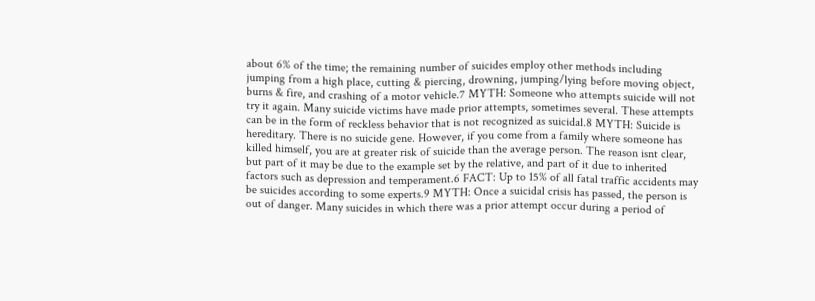about 6% of the time; the remaining number of suicides employ other methods including jumping from a high place, cutting & piercing, drowning, jumping/lying before moving object, burns & fire, and crashing of a motor vehicle.7 MYTH: Someone who attempts suicide will not try it again. Many suicide victims have made prior attempts, sometimes several. These attempts can be in the form of reckless behavior that is not recognized as suicidal.8 MYTH: Suicide is hereditary. There is no suicide gene. However, if you come from a family where someone has killed himself, you are at greater risk of suicide than the average person. The reason isnt clear, but part of it may be due to the example set by the relative, and part of it due to inherited factors such as depression and temperament.6 FACT: Up to 15% of all fatal traffic accidents may be suicides according to some experts.9 MYTH: Once a suicidal crisis has passed, the person is out of danger. Many suicides in which there was a prior attempt occur during a period of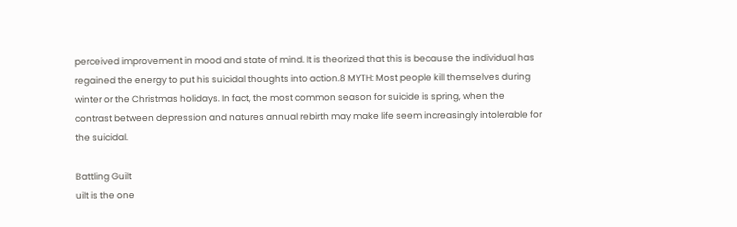perceived improvement in mood and state of mind. It is theorized that this is because the individual has regained the energy to put his suicidal thoughts into action.8 MYTH: Most people kill themselves during winter or the Christmas holidays. In fact, the most common season for suicide is spring, when the contrast between depression and natures annual rebirth may make life seem increasingly intolerable for the suicidal.

Battling Guilt
uilt is the one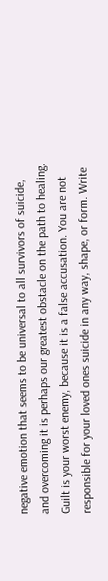negative emotion that seems to be universal to all survivors of suicide, and overcoming it is perhaps our greatest obstacle on the path to healing. Guilt is your worst enemy, because it is a false accusation. You are not responsible for your loved ones suicide in any way, shape, or form. Write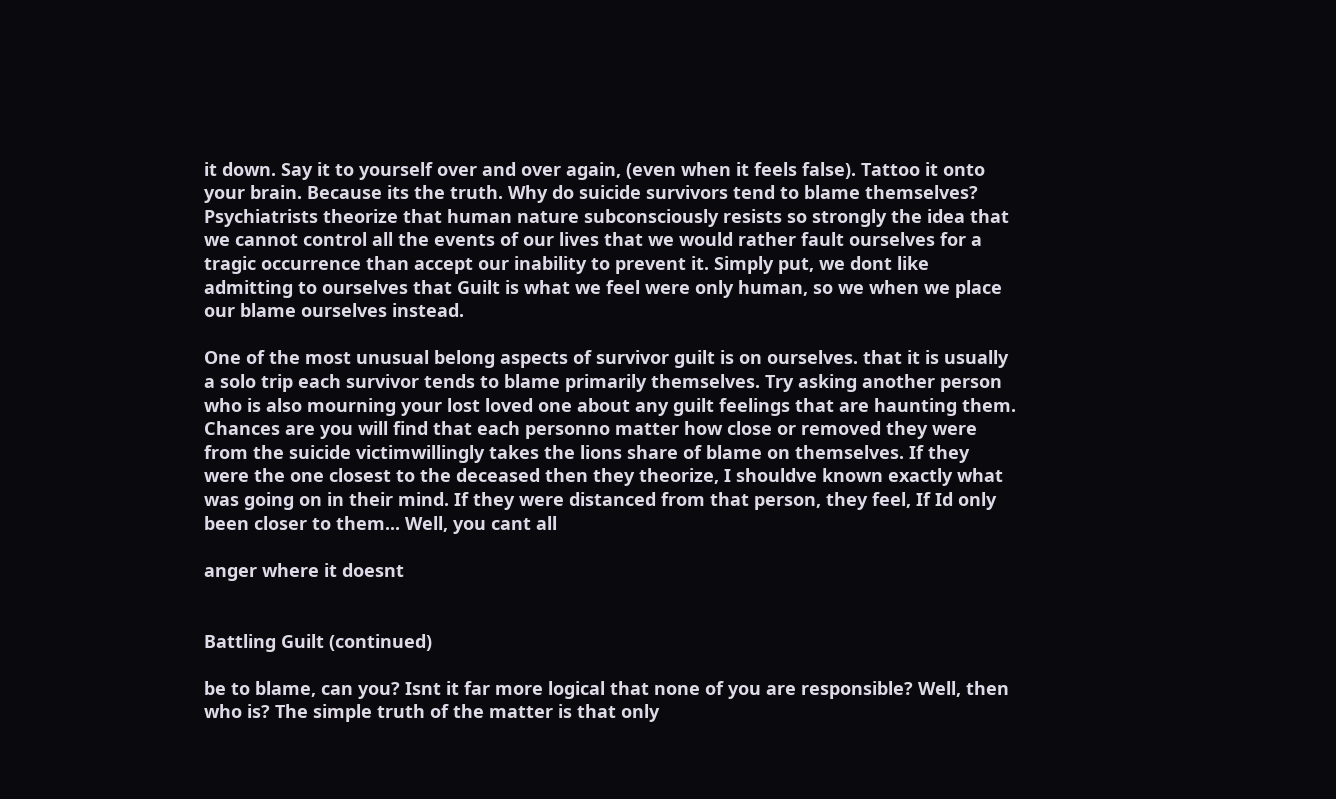it down. Say it to yourself over and over again, (even when it feels false). Tattoo it onto your brain. Because its the truth. Why do suicide survivors tend to blame themselves? Psychiatrists theorize that human nature subconsciously resists so strongly the idea that we cannot control all the events of our lives that we would rather fault ourselves for a tragic occurrence than accept our inability to prevent it. Simply put, we dont like admitting to ourselves that Guilt is what we feel were only human, so we when we place our blame ourselves instead.

One of the most unusual belong aspects of survivor guilt is on ourselves. that it is usually a solo trip each survivor tends to blame primarily themselves. Try asking another person who is also mourning your lost loved one about any guilt feelings that are haunting them. Chances are you will find that each personno matter how close or removed they were from the suicide victimwillingly takes the lions share of blame on themselves. If they were the one closest to the deceased then they theorize, I shouldve known exactly what was going on in their mind. If they were distanced from that person, they feel, If Id only been closer to them... Well, you cant all

anger where it doesnt


Battling Guilt (continued)

be to blame, can you? Isnt it far more logical that none of you are responsible? Well, then who is? The simple truth of the matter is that only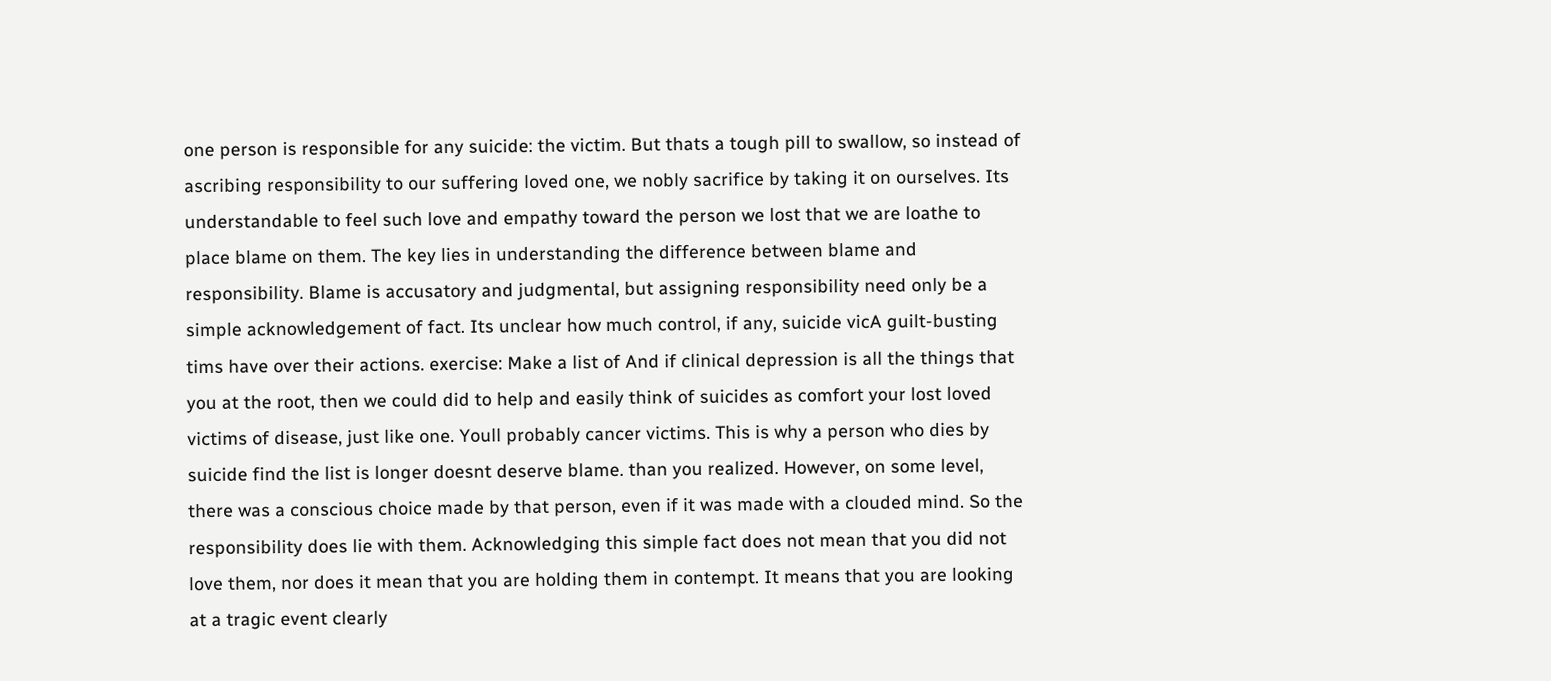one person is responsible for any suicide: the victim. But thats a tough pill to swallow, so instead of ascribing responsibility to our suffering loved one, we nobly sacrifice by taking it on ourselves. Its understandable to feel such love and empathy toward the person we lost that we are loathe to place blame on them. The key lies in understanding the difference between blame and responsibility. Blame is accusatory and judgmental, but assigning responsibility need only be a simple acknowledgement of fact. Its unclear how much control, if any, suicide vicA guilt-busting tims have over their actions. exercise: Make a list of And if clinical depression is all the things that you at the root, then we could did to help and easily think of suicides as comfort your lost loved victims of disease, just like one. Youll probably cancer victims. This is why a person who dies by suicide find the list is longer doesnt deserve blame. than you realized. However, on some level, there was a conscious choice made by that person, even if it was made with a clouded mind. So the responsibility does lie with them. Acknowledging this simple fact does not mean that you did not love them, nor does it mean that you are holding them in contempt. It means that you are looking at a tragic event clearly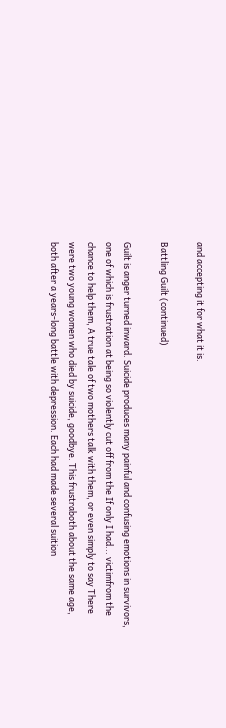and accepting it for what it is.

Battling Guilt (continued)

Guilt is anger turned inward. Suicide produces many painful and confusing emotions in survivors, one of which is frustration at being so violently cut off from the If only I had... victimfrom the chance to help them, A true tale of two mothers talk with them, or even simply to say There were two young women who died by suicide, goodbye. This frustraboth about the same age, both after a years-long battle with depression. Each had made several suition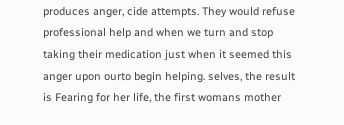produces anger, cide attempts. They would refuse professional help and when we turn and stop taking their medication just when it seemed this anger upon ourto begin helping. selves, the result is Fearing for her life, the first womans mother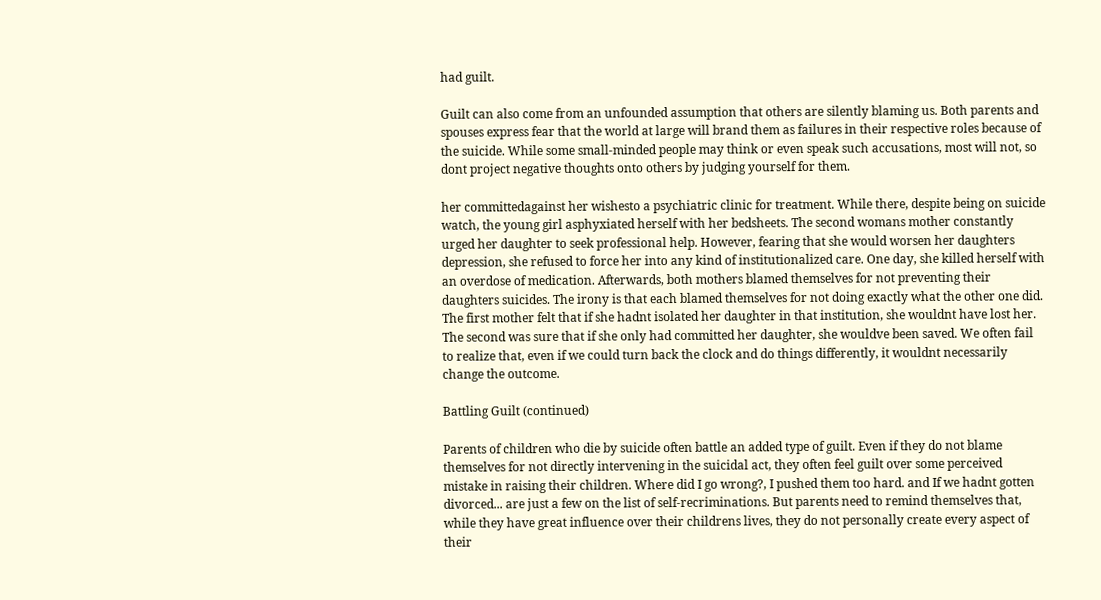had guilt.

Guilt can also come from an unfounded assumption that others are silently blaming us. Both parents and spouses express fear that the world at large will brand them as failures in their respective roles because of the suicide. While some small-minded people may think or even speak such accusations, most will not, so dont project negative thoughts onto others by judging yourself for them.

her committedagainst her wishesto a psychiatric clinic for treatment. While there, despite being on suicide watch, the young girl asphyxiated herself with her bedsheets. The second womans mother constantly urged her daughter to seek professional help. However, fearing that she would worsen her daughters depression, she refused to force her into any kind of institutionalized care. One day, she killed herself with an overdose of medication. Afterwards, both mothers blamed themselves for not preventing their daughters suicides. The irony is that each blamed themselves for not doing exactly what the other one did. The first mother felt that if she hadnt isolated her daughter in that institution, she wouldnt have lost her. The second was sure that if she only had committed her daughter, she wouldve been saved. We often fail to realize that, even if we could turn back the clock and do things differently, it wouldnt necessarily change the outcome.

Battling Guilt (continued)

Parents of children who die by suicide often battle an added type of guilt. Even if they do not blame themselves for not directly intervening in the suicidal act, they often feel guilt over some perceived mistake in raising their children. Where did I go wrong?, I pushed them too hard. and If we hadnt gotten divorced... are just a few on the list of self-recriminations. But parents need to remind themselves that, while they have great influence over their childrens lives, they do not personally create every aspect of their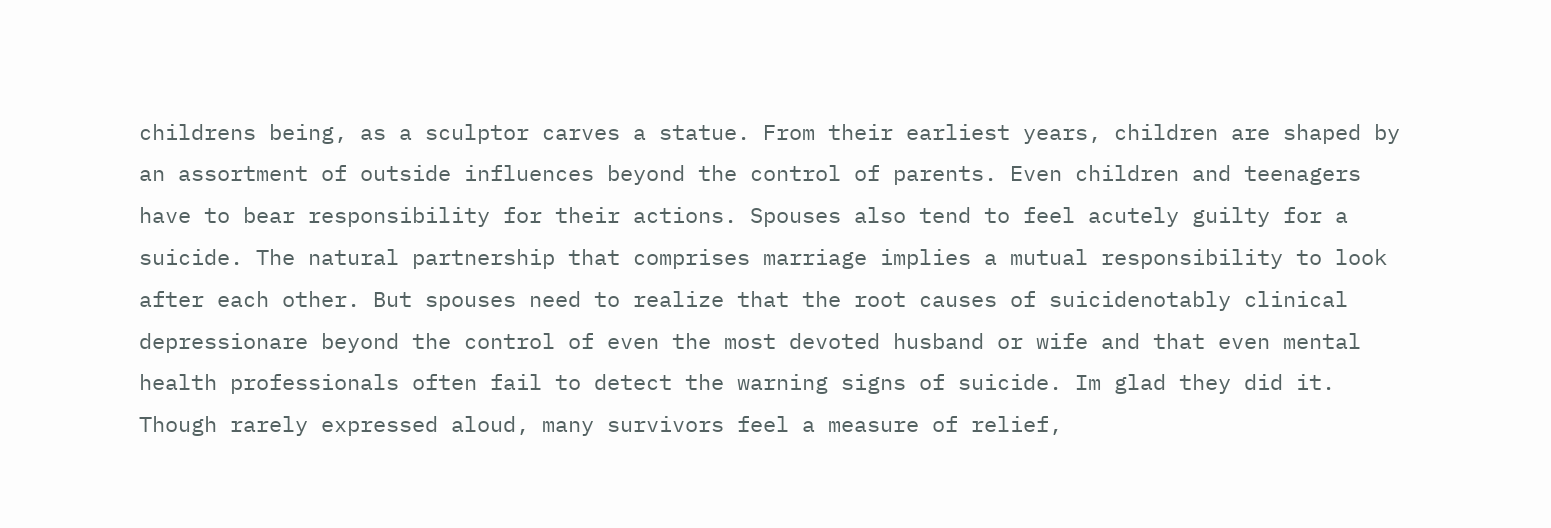childrens being, as a sculptor carves a statue. From their earliest years, children are shaped by an assortment of outside influences beyond the control of parents. Even children and teenagers have to bear responsibility for their actions. Spouses also tend to feel acutely guilty for a suicide. The natural partnership that comprises marriage implies a mutual responsibility to look after each other. But spouses need to realize that the root causes of suicidenotably clinical depressionare beyond the control of even the most devoted husband or wife and that even mental health professionals often fail to detect the warning signs of suicide. Im glad they did it. Though rarely expressed aloud, many survivors feel a measure of relief,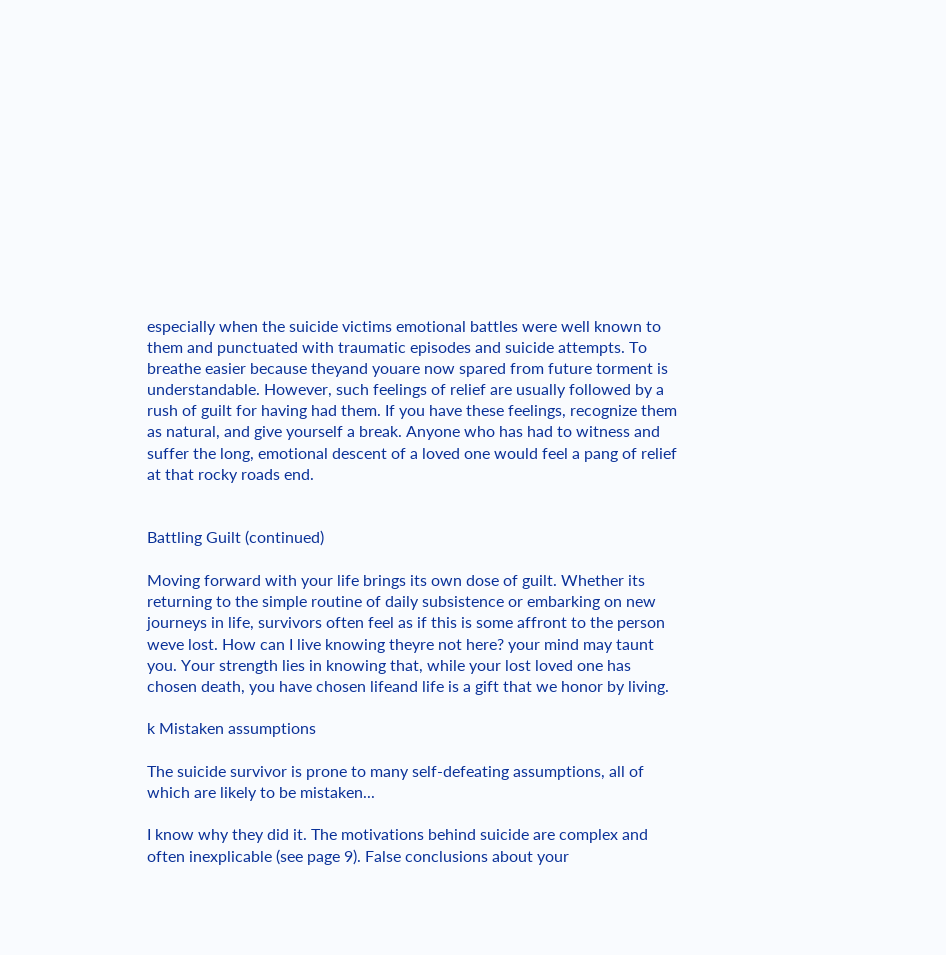especially when the suicide victims emotional battles were well known to them and punctuated with traumatic episodes and suicide attempts. To breathe easier because theyand youare now spared from future torment is understandable. However, such feelings of relief are usually followed by a rush of guilt for having had them. If you have these feelings, recognize them as natural, and give yourself a break. Anyone who has had to witness and suffer the long, emotional descent of a loved one would feel a pang of relief at that rocky roads end.


Battling Guilt (continued)

Moving forward with your life brings its own dose of guilt. Whether its returning to the simple routine of daily subsistence or embarking on new journeys in life, survivors often feel as if this is some affront to the person weve lost. How can I live knowing theyre not here? your mind may taunt you. Your strength lies in knowing that, while your lost loved one has chosen death, you have chosen lifeand life is a gift that we honor by living.

k Mistaken assumptions

The suicide survivor is prone to many self-defeating assumptions, all of which are likely to be mistaken...

I know why they did it. The motivations behind suicide are complex and often inexplicable (see page 9). False conclusions about your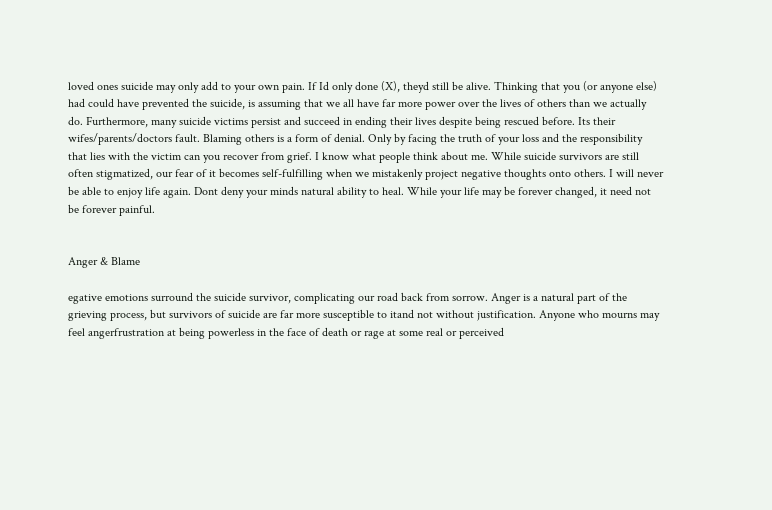loved ones suicide may only add to your own pain. If Id only done (X), theyd still be alive. Thinking that you (or anyone else) had could have prevented the suicide, is assuming that we all have far more power over the lives of others than we actually do. Furthermore, many suicide victims persist and succeed in ending their lives despite being rescued before. Its their wifes/parents/doctors fault. Blaming others is a form of denial. Only by facing the truth of your loss and the responsibility that lies with the victim can you recover from grief. I know what people think about me. While suicide survivors are still often stigmatized, our fear of it becomes self-fulfilling when we mistakenly project negative thoughts onto others. I will never be able to enjoy life again. Dont deny your minds natural ability to heal. While your life may be forever changed, it need not be forever painful.


Anger & Blame

egative emotions surround the suicide survivor, complicating our road back from sorrow. Anger is a natural part of the grieving process, but survivors of suicide are far more susceptible to itand not without justification. Anyone who mourns may feel angerfrustration at being powerless in the face of death or rage at some real or perceived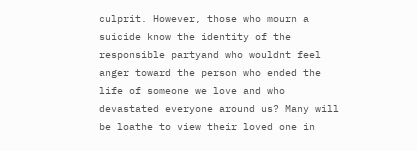culprit. However, those who mourn a suicide know the identity of the responsible partyand who wouldnt feel anger toward the person who ended the life of someone we love and who devastated everyone around us? Many will be loathe to view their loved one in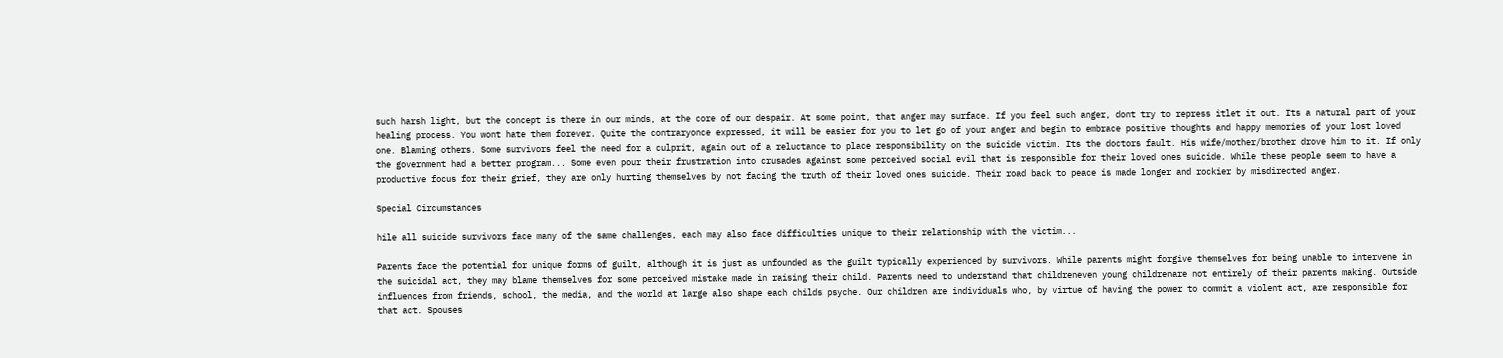such harsh light, but the concept is there in our minds, at the core of our despair. At some point, that anger may surface. If you feel such anger, dont try to repress itlet it out. Its a natural part of your healing process. You wont hate them forever. Quite the contraryonce expressed, it will be easier for you to let go of your anger and begin to embrace positive thoughts and happy memories of your lost loved one. Blaming others. Some survivors feel the need for a culprit, again out of a reluctance to place responsibility on the suicide victim. Its the doctors fault. His wife/mother/brother drove him to it. If only the government had a better program... Some even pour their frustration into crusades against some perceived social evil that is responsible for their loved ones suicide. While these people seem to have a productive focus for their grief, they are only hurting themselves by not facing the truth of their loved ones suicide. Their road back to peace is made longer and rockier by misdirected anger.

Special Circumstances

hile all suicide survivors face many of the same challenges, each may also face difficulties unique to their relationship with the victim...

Parents face the potential for unique forms of guilt, although it is just as unfounded as the guilt typically experienced by survivors. While parents might forgive themselves for being unable to intervene in the suicidal act, they may blame themselves for some perceived mistake made in raising their child. Parents need to understand that childreneven young childrenare not entirely of their parents making. Outside influences from friends, school, the media, and the world at large also shape each childs psyche. Our children are individuals who, by virtue of having the power to commit a violent act, are responsible for that act. Spouses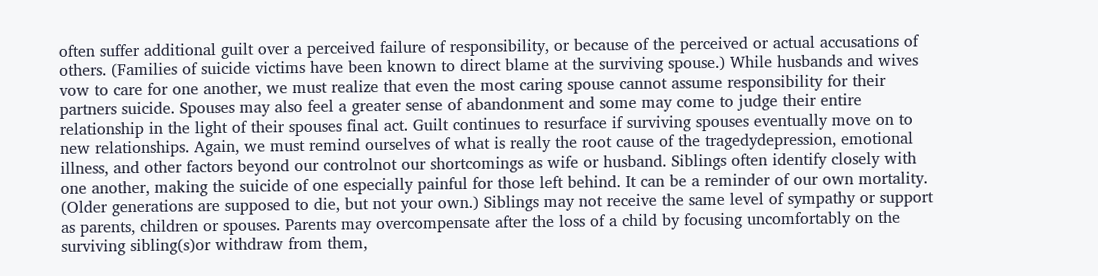often suffer additional guilt over a perceived failure of responsibility, or because of the perceived or actual accusations of others. (Families of suicide victims have been known to direct blame at the surviving spouse.) While husbands and wives vow to care for one another, we must realize that even the most caring spouse cannot assume responsibility for their partners suicide. Spouses may also feel a greater sense of abandonment and some may come to judge their entire relationship in the light of their spouses final act. Guilt continues to resurface if surviving spouses eventually move on to new relationships. Again, we must remind ourselves of what is really the root cause of the tragedydepression, emotional illness, and other factors beyond our controlnot our shortcomings as wife or husband. Siblings often identify closely with one another, making the suicide of one especially painful for those left behind. It can be a reminder of our own mortality. (Older generations are supposed to die, but not your own.) Siblings may not receive the same level of sympathy or support as parents, children or spouses. Parents may overcompensate after the loss of a child by focusing uncomfortably on the surviving sibling(s)or withdraw from them,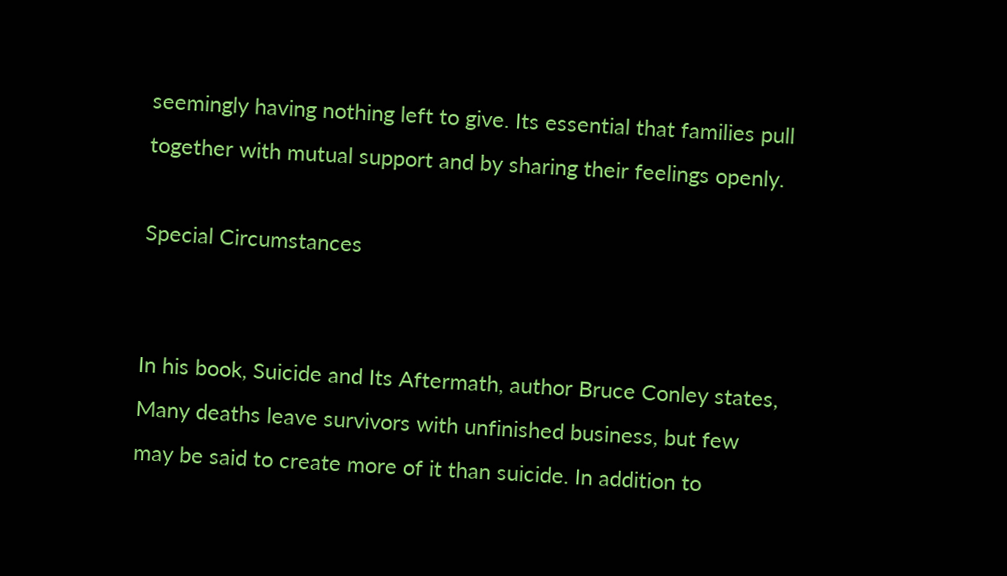seemingly having nothing left to give. Its essential that families pull together with mutual support and by sharing their feelings openly.

Special Circumstances


In his book, Suicide and Its Aftermath, author Bruce Conley states, Many deaths leave survivors with unfinished business, but few may be said to create more of it than suicide. In addition to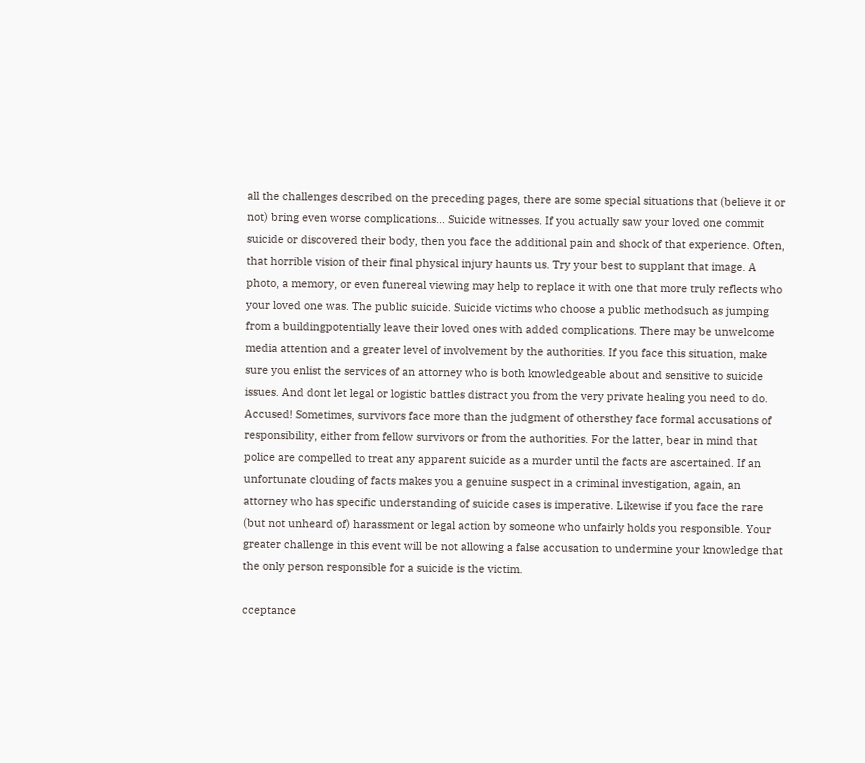all the challenges described on the preceding pages, there are some special situations that (believe it or not) bring even worse complications... Suicide witnesses. If you actually saw your loved one commit suicide or discovered their body, then you face the additional pain and shock of that experience. Often, that horrible vision of their final physical injury haunts us. Try your best to supplant that image. A photo, a memory, or even funereal viewing may help to replace it with one that more truly reflects who your loved one was. The public suicide. Suicide victims who choose a public methodsuch as jumping from a buildingpotentially leave their loved ones with added complications. There may be unwelcome media attention and a greater level of involvement by the authorities. If you face this situation, make sure you enlist the services of an attorney who is both knowledgeable about and sensitive to suicide issues. And dont let legal or logistic battles distract you from the very private healing you need to do. Accused! Sometimes, survivors face more than the judgment of othersthey face formal accusations of responsibility, either from fellow survivors or from the authorities. For the latter, bear in mind that police are compelled to treat any apparent suicide as a murder until the facts are ascertained. If an unfortunate clouding of facts makes you a genuine suspect in a criminal investigation, again, an attorney who has specific understanding of suicide cases is imperative. Likewise if you face the rare (but not unheard of) harassment or legal action by someone who unfairly holds you responsible. Your greater challenge in this event will be not allowing a false accusation to undermine your knowledge that the only person responsible for a suicide is the victim.

cceptance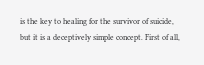is the key to healing for the survivor of suicide, but it is a deceptively simple concept. First of all,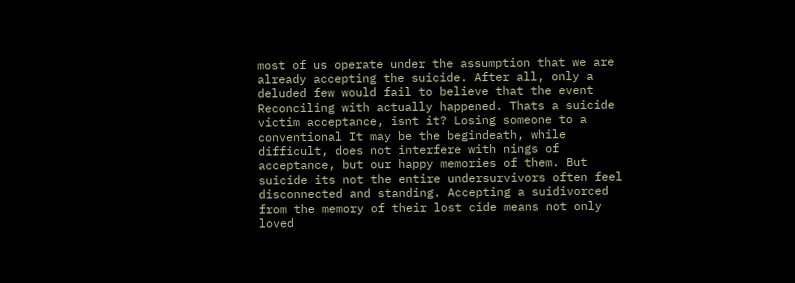most of us operate under the assumption that we are already accepting the suicide. After all, only a deluded few would fail to believe that the event Reconciling with actually happened. Thats a suicide victim acceptance, isnt it? Losing someone to a conventional It may be the begindeath, while difficult, does not interfere with nings of acceptance, but our happy memories of them. But suicide its not the entire undersurvivors often feel disconnected and standing. Accepting a suidivorced from the memory of their lost cide means not only loved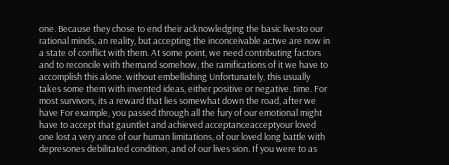one. Because they chose to end their acknowledging the basic livesto our rational minds, an reality, but accepting the inconceivable actwe are now in a state of conflict with them. At some point, we need contributing factors and to reconcile with themand somehow, the ramifications of it we have to accomplish this alone. without embellishing Unfortunately, this usually takes some them with invented ideas, either positive or negative. time. For most survivors, its a reward that lies somewhat down the road, after we have For example, you passed through all the fury of our emotional might have to accept that gauntlet and achieved acceptanceacceptyour loved one lost a very ance of our human limitations, of our loved long battle with depresones debilitated condition, and of our lives sion. If you were to as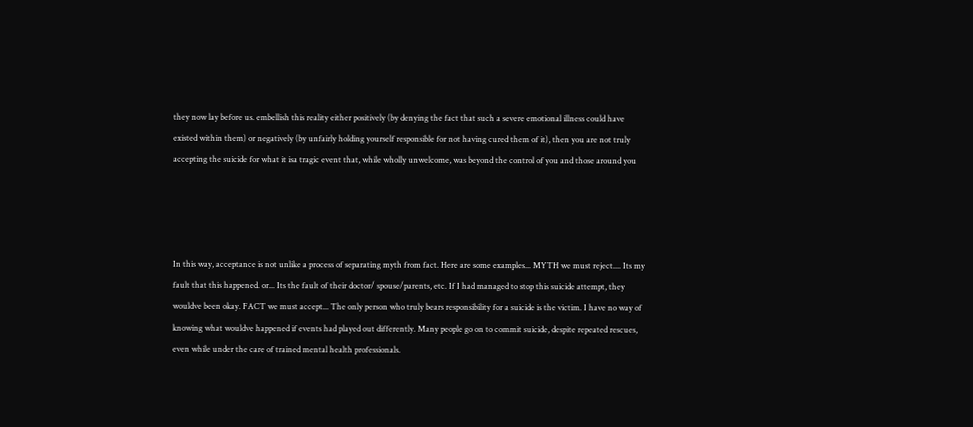they now lay before us. embellish this reality either positively (by denying the fact that such a severe emotional illness could have existed within them) or negatively (by unfairly holding yourself responsible for not having cured them of it), then you are not truly accepting the suicide for what it isa tragic event that, while wholly unwelcome, was beyond the control of you and those around you




In this way, acceptance is not unlike a process of separating myth from fact. Here are some examples... MYTH we must reject.... Its my fault that this happened. or... Its the fault of their doctor/ spouse/parents, etc. If I had managed to stop this suicide attempt, they wouldve been okay. FACT we must accept... The only person who truly bears responsibility for a suicide is the victim. I have no way of knowing what wouldve happened if events had played out differently. Many people go on to commit suicide, despite repeated rescues, even while under the care of trained mental health professionals.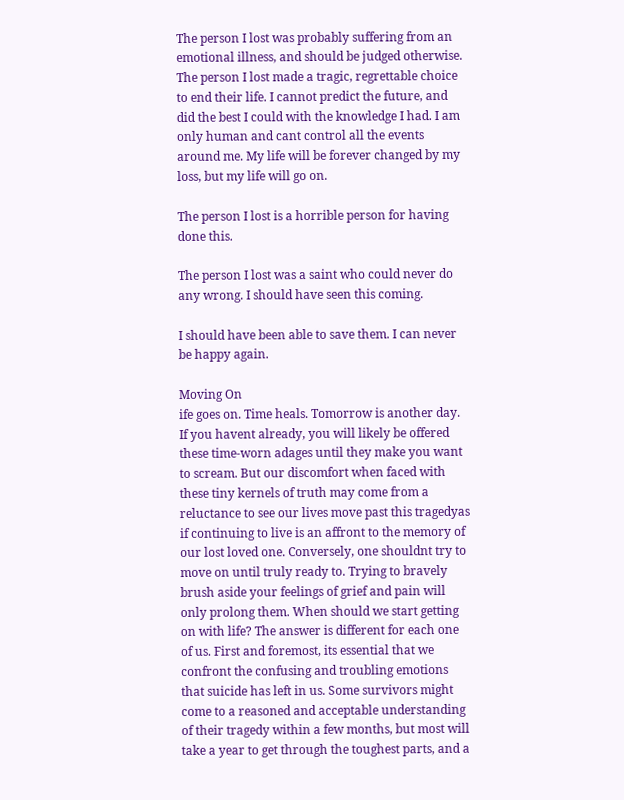The person I lost was probably suffering from an emotional illness, and should be judged otherwise. The person I lost made a tragic, regrettable choice to end their life. I cannot predict the future, and did the best I could with the knowledge I had. I am only human and cant control all the events around me. My life will be forever changed by my loss, but my life will go on.

The person I lost is a horrible person for having done this.

The person I lost was a saint who could never do any wrong. I should have seen this coming.

I should have been able to save them. I can never be happy again.

Moving On
ife goes on. Time heals. Tomorrow is another day. If you havent already, you will likely be offered these time-worn adages until they make you want to scream. But our discomfort when faced with these tiny kernels of truth may come from a reluctance to see our lives move past this tragedyas if continuing to live is an affront to the memory of our lost loved one. Conversely, one shouldnt try to move on until truly ready to. Trying to bravely brush aside your feelings of grief and pain will only prolong them. When should we start getting on with life? The answer is different for each one of us. First and foremost, its essential that we confront the confusing and troubling emotions that suicide has left in us. Some survivors might come to a reasoned and acceptable understanding of their tragedy within a few months, but most will take a year to get through the toughest parts, and a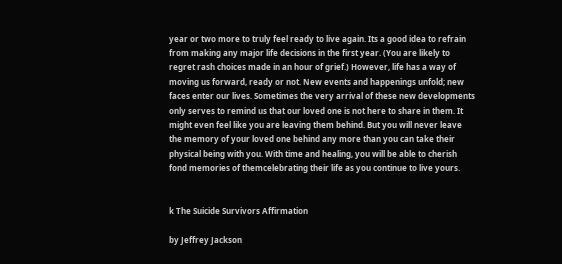year or two more to truly feel ready to live again. Its a good idea to refrain from making any major life decisions in the first year. (You are likely to regret rash choices made in an hour of grief.) However, life has a way of moving us forward, ready or not. New events and happenings unfold; new faces enter our lives. Sometimes the very arrival of these new developments only serves to remind us that our loved one is not here to share in them. It might even feel like you are leaving them behind. But you will never leave the memory of your loved one behind any more than you can take their physical being with you. With time and healing, you will be able to cherish fond memories of themcelebrating their life as you continue to live yours.


k The Suicide Survivors Affirmation

by Jeffrey Jackson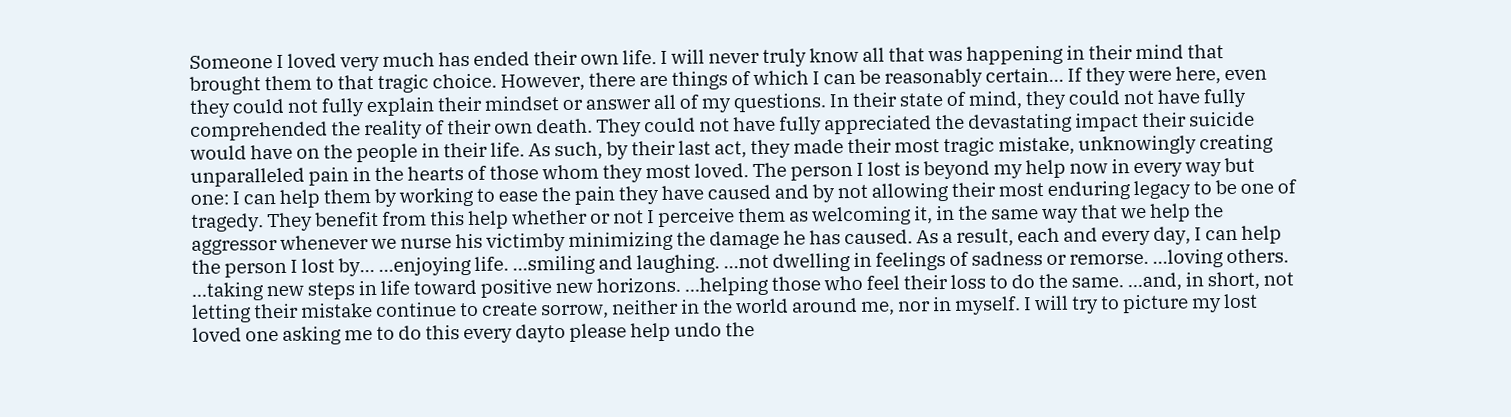Someone I loved very much has ended their own life. I will never truly know all that was happening in their mind that brought them to that tragic choice. However, there are things of which I can be reasonably certain... If they were here, even they could not fully explain their mindset or answer all of my questions. In their state of mind, they could not have fully comprehended the reality of their own death. They could not have fully appreciated the devastating impact their suicide would have on the people in their life. As such, by their last act, they made their most tragic mistake, unknowingly creating unparalleled pain in the hearts of those whom they most loved. The person I lost is beyond my help now in every way but one: I can help them by working to ease the pain they have caused and by not allowing their most enduring legacy to be one of tragedy. They benefit from this help whether or not I perceive them as welcoming it, in the same way that we help the aggressor whenever we nurse his victimby minimizing the damage he has caused. As a result, each and every day, I can help the person I lost by... ...enjoying life. ...smiling and laughing. ...not dwelling in feelings of sadness or remorse. ...loving others. ...taking new steps in life toward positive new horizons. ...helping those who feel their loss to do the same. ...and, in short, not letting their mistake continue to create sorrow, neither in the world around me, nor in myself. I will try to picture my lost loved one asking me to do this every dayto please help undo the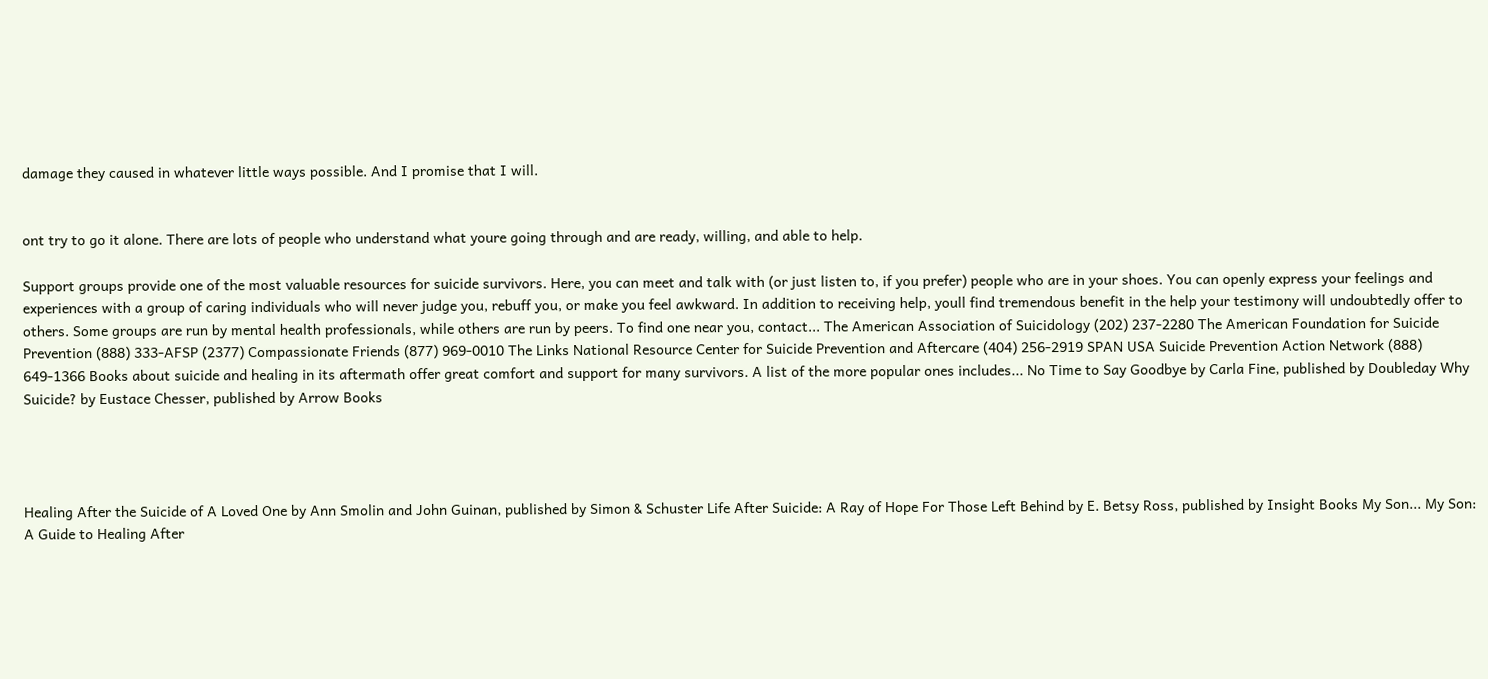damage they caused in whatever little ways possible. And I promise that I will.


ont try to go it alone. There are lots of people who understand what youre going through and are ready, willing, and able to help.

Support groups provide one of the most valuable resources for suicide survivors. Here, you can meet and talk with (or just listen to, if you prefer) people who are in your shoes. You can openly express your feelings and experiences with a group of caring individuals who will never judge you, rebuff you, or make you feel awkward. In addition to receiving help, youll find tremendous benefit in the help your testimony will undoubtedly offer to others. Some groups are run by mental health professionals, while others are run by peers. To find one near you, contact... The American Association of Suicidology (202) 237-2280 The American Foundation for Suicide Prevention (888) 333-AFSP (2377) Compassionate Friends (877) 969-0010 The Links National Resource Center for Suicide Prevention and Aftercare (404) 256-2919 SPAN USA Suicide Prevention Action Network (888) 649-1366 Books about suicide and healing in its aftermath offer great comfort and support for many survivors. A list of the more popular ones includes... No Time to Say Goodbye by Carla Fine, published by Doubleday Why Suicide? by Eustace Chesser, published by Arrow Books




Healing After the Suicide of A Loved One by Ann Smolin and John Guinan, published by Simon & Schuster Life After Suicide: A Ray of Hope For Those Left Behind by E. Betsy Ross, published by Insight Books My Son... My Son: A Guide to Healing After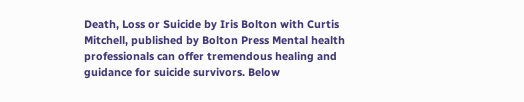Death, Loss or Suicide by Iris Bolton with Curtis Mitchell, published by Bolton Press Mental health professionals can offer tremendous healing and guidance for suicide survivors. Below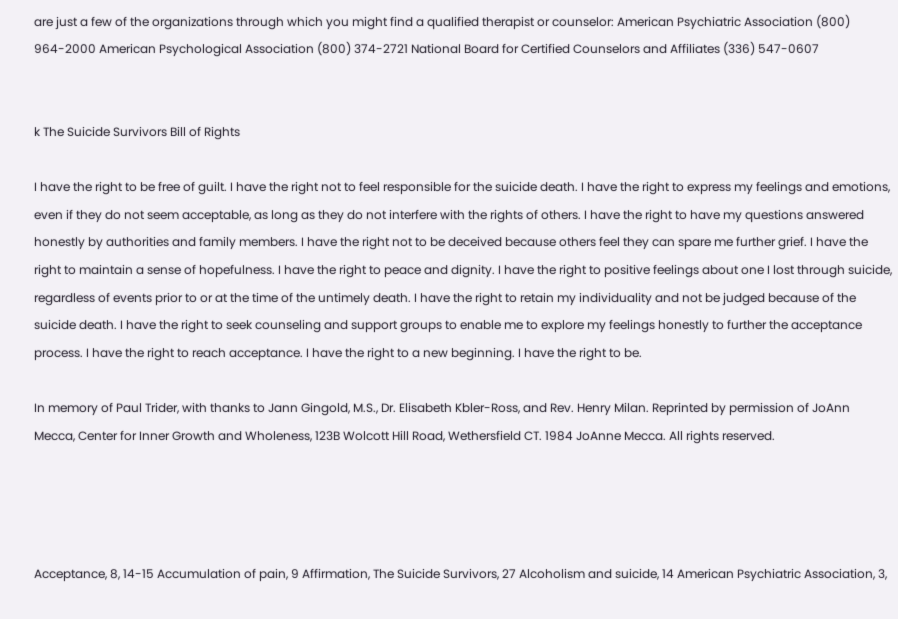are just a few of the organizations through which you might find a qualified therapist or counselor: American Psychiatric Association (800) 964-2000 American Psychological Association (800) 374-2721 National Board for Certified Counselors and Affiliates (336) 547-0607


k The Suicide Survivors Bill of Rights

I have the right to be free of guilt. I have the right not to feel responsible for the suicide death. I have the right to express my feelings and emotions, even if they do not seem acceptable, as long as they do not interfere with the rights of others. I have the right to have my questions answered honestly by authorities and family members. I have the right not to be deceived because others feel they can spare me further grief. I have the right to maintain a sense of hopefulness. I have the right to peace and dignity. I have the right to positive feelings about one I lost through suicide, regardless of events prior to or at the time of the untimely death. I have the right to retain my individuality and not be judged because of the suicide death. I have the right to seek counseling and support groups to enable me to explore my feelings honestly to further the acceptance process. I have the right to reach acceptance. I have the right to a new beginning. I have the right to be.

In memory of Paul Trider, with thanks to Jann Gingold, M.S., Dr. Elisabeth Kbler-Ross, and Rev. Henry Milan. Reprinted by permission of JoAnn Mecca, Center for Inner Growth and Wholeness, 123B Wolcott Hill Road, Wethersfield CT. 1984 JoAnne Mecca. All rights reserved.




Acceptance, 8, 14-15 Accumulation of pain, 9 Affirmation, The Suicide Survivors, 27 Alcoholism and suicide, 14 American Psychiatric Association, 3,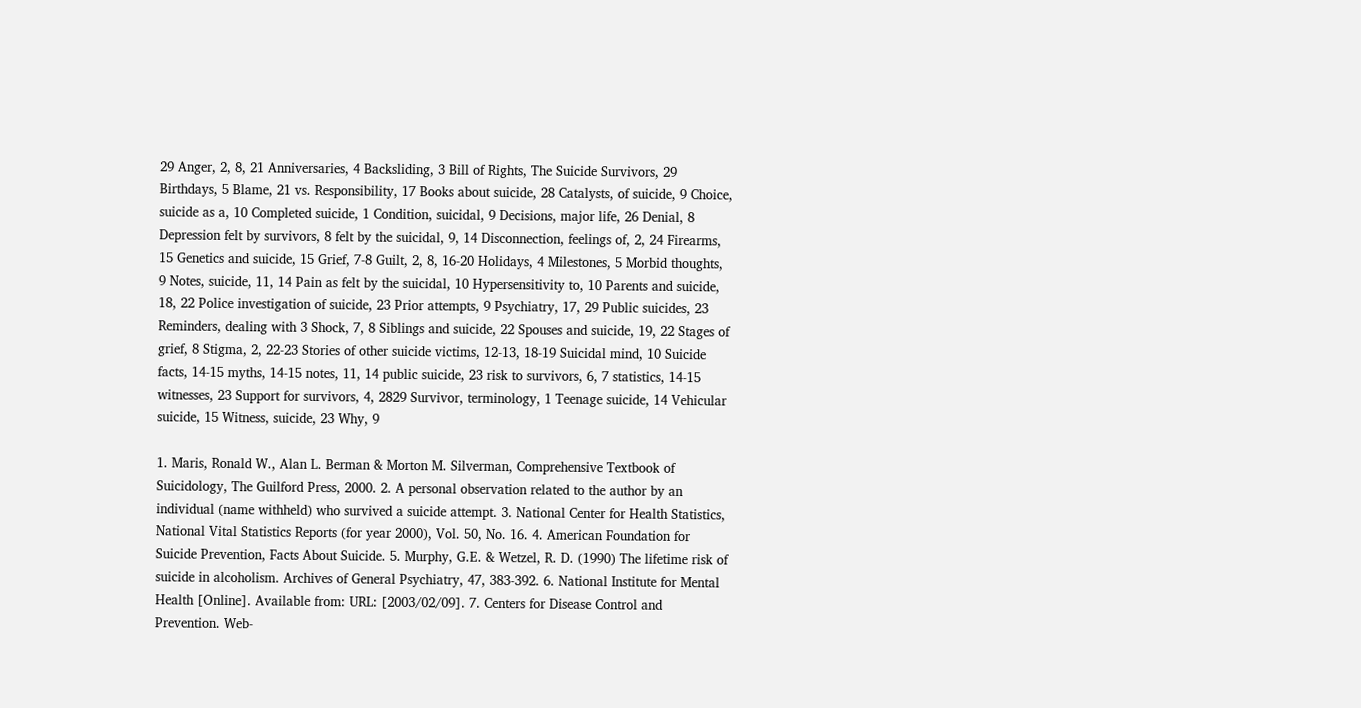29 Anger, 2, 8, 21 Anniversaries, 4 Backsliding, 3 Bill of Rights, The Suicide Survivors, 29 Birthdays, 5 Blame, 21 vs. Responsibility, 17 Books about suicide, 28 Catalysts, of suicide, 9 Choice, suicide as a, 10 Completed suicide, 1 Condition, suicidal, 9 Decisions, major life, 26 Denial, 8 Depression felt by survivors, 8 felt by the suicidal, 9, 14 Disconnection, feelings of, 2, 24 Firearms, 15 Genetics and suicide, 15 Grief, 7-8 Guilt, 2, 8, 16-20 Holidays, 4 Milestones, 5 Morbid thoughts, 9 Notes, suicide, 11, 14 Pain as felt by the suicidal, 10 Hypersensitivity to, 10 Parents and suicide, 18, 22 Police investigation of suicide, 23 Prior attempts, 9 Psychiatry, 17, 29 Public suicides, 23 Reminders, dealing with 3 Shock, 7, 8 Siblings and suicide, 22 Spouses and suicide, 19, 22 Stages of grief, 8 Stigma, 2, 22-23 Stories of other suicide victims, 12-13, 18-19 Suicidal mind, 10 Suicide facts, 14-15 myths, 14-15 notes, 11, 14 public suicide, 23 risk to survivors, 6, 7 statistics, 14-15 witnesses, 23 Support for survivors, 4, 2829 Survivor, terminology, 1 Teenage suicide, 14 Vehicular suicide, 15 Witness, suicide, 23 Why, 9

1. Maris, Ronald W., Alan L. Berman & Morton M. Silverman, Comprehensive Textbook of Suicidology, The Guilford Press, 2000. 2. A personal observation related to the author by an individual (name withheld) who survived a suicide attempt. 3. National Center for Health Statistics, National Vital Statistics Reports (for year 2000), Vol. 50, No. 16. 4. American Foundation for Suicide Prevention, Facts About Suicide. 5. Murphy, G.E. & Wetzel, R. D. (1990) The lifetime risk of suicide in alcoholism. Archives of General Psychiatry, 47, 383-392. 6. National Institute for Mental Health [Online]. Available from: URL: [2003/02/09]. 7. Centers for Disease Control and Prevention. Web-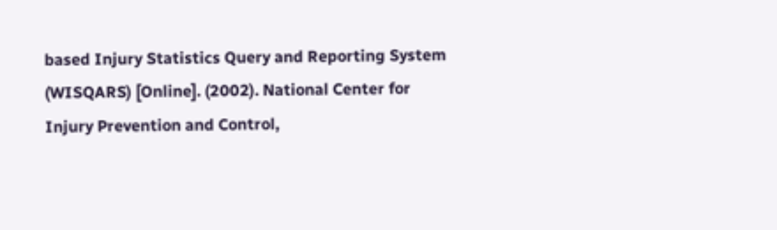based Injury Statistics Query and Reporting System (WISQARS) [Online]. (2002). National Center for Injury Prevention and Control,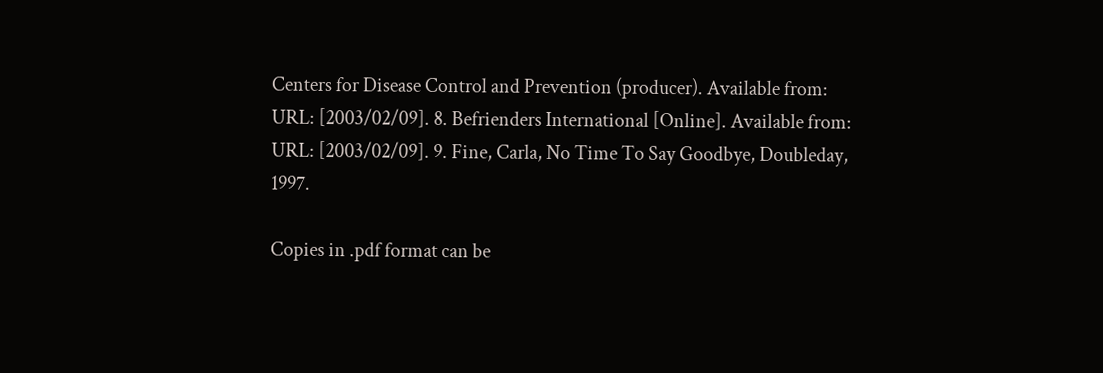Centers for Disease Control and Prevention (producer). Available from: URL: [2003/02/09]. 8. Befrienders International [Online]. Available from: URL: [2003/02/09]. 9. Fine, Carla, No Time To Say Goodbye, Doubleday, 1997.

Copies in .pdf format can be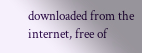downloaded from the internet, free of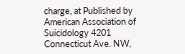charge, at Published by American Association of Suicidology 4201 Connecticut Ave. NW,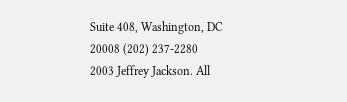Suite 408, Washington, DC 20008 (202) 237-2280
2003 Jeffrey Jackson. All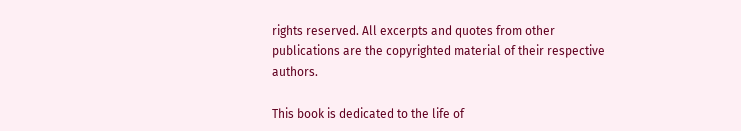rights reserved. All excerpts and quotes from other publications are the copyrighted material of their respective authors.

This book is dedicated to the life of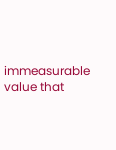immeasurable value that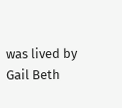was lived by Gail Beth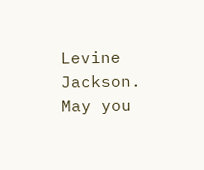Levine Jackson.
May you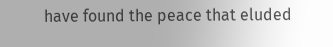have found the peace that eluded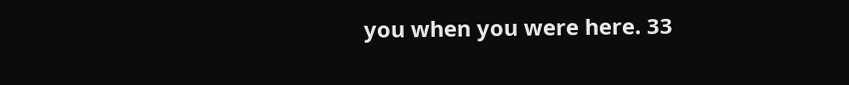you when you were here. 33